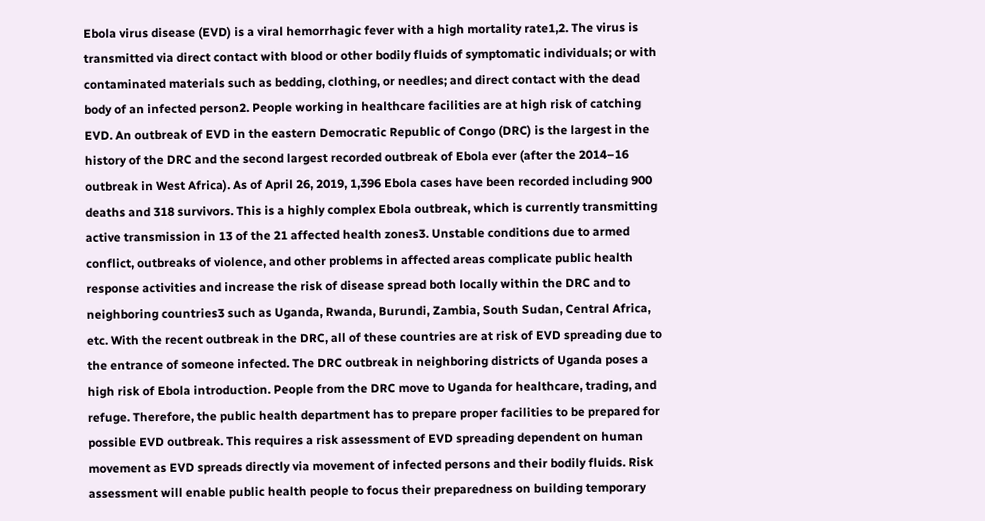Ebola virus disease (EVD) is a viral hemorrhagic fever with a high mortality rate1,2. The virus is transmitted via direct contact with blood or other bodily fluids of symptomatic individuals; or with contaminated materials such as bedding, clothing, or needles; and direct contact with the dead body of an infected person2. People working in healthcare facilities are at high risk of catching EVD. An outbreak of EVD in the eastern Democratic Republic of Congo (DRC) is the largest in the history of the DRC and the second largest recorded outbreak of Ebola ever (after the 2014–16 outbreak in West Africa). As of April 26, 2019, 1,396 Ebola cases have been recorded including 900 deaths and 318 survivors. This is a highly complex Ebola outbreak, which is currently transmitting active transmission in 13 of the 21 affected health zones3. Unstable conditions due to armed conflict, outbreaks of violence, and other problems in affected areas complicate public health response activities and increase the risk of disease spread both locally within the DRC and to neighboring countries3 such as Uganda, Rwanda, Burundi, Zambia, South Sudan, Central Africa, etc. With the recent outbreak in the DRC, all of these countries are at risk of EVD spreading due to the entrance of someone infected. The DRC outbreak in neighboring districts of Uganda poses a high risk of Ebola introduction. People from the DRC move to Uganda for healthcare, trading, and refuge. Therefore, the public health department has to prepare proper facilities to be prepared for possible EVD outbreak. This requires a risk assessment of EVD spreading dependent on human movement as EVD spreads directly via movement of infected persons and their bodily fluids. Risk assessment will enable public health people to focus their preparedness on building temporary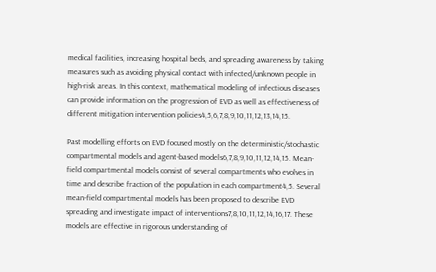medical facilities, increasing hospital beds, and spreading awareness by taking measures such as avoiding physical contact with infected/unknown people in high-risk areas. In this context, mathematical modeling of infectious diseases can provide information on the progression of EVD as well as effectiveness of different mitigation intervention policies4,5,6,7,8,9,10,11,12,13,14,15.

Past modelling efforts on EVD focused mostly on the deterministic/stochastic compartmental models and agent-based models6,7,8,9,10,11,12,14,15. Mean-field compartmental models consist of several compartments who evolves in time and describe fraction of the population in each compartment4,5. Several mean-field compartmental models has been proposed to describe EVD spreading and investigate impact of interventions7,8,10,11,12,14,16,17. These models are effective in rigorous understanding of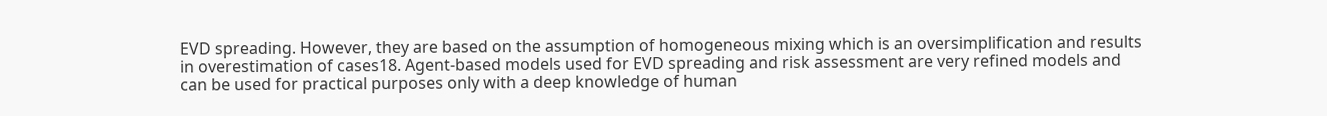EVD spreading. However, they are based on the assumption of homogeneous mixing which is an oversimplification and results in overestimation of cases18. Agent-based models used for EVD spreading and risk assessment are very refined models and can be used for practical purposes only with a deep knowledge of human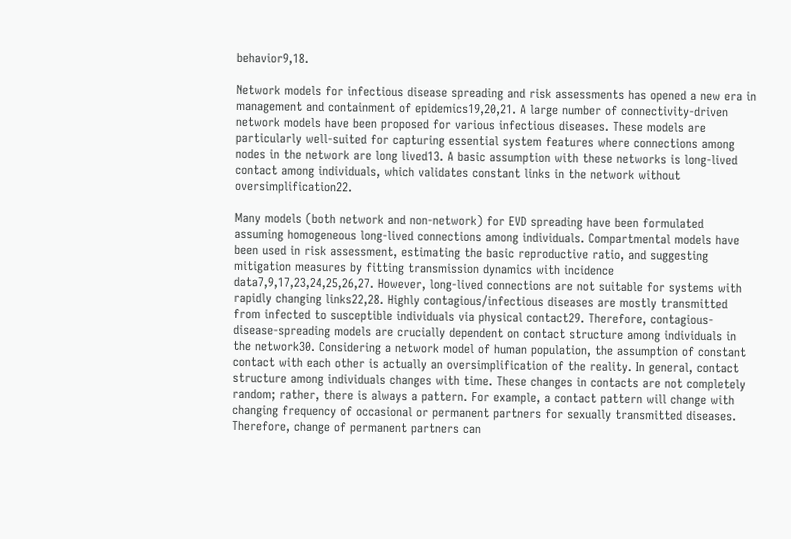behavior9,18.

Network models for infectious disease spreading and risk assessments has opened a new era in management and containment of epidemics19,20,21. A large number of connectivity-driven network models have been proposed for various infectious diseases. These models are particularly well-suited for capturing essential system features where connections among nodes in the network are long lived13. A basic assumption with these networks is long-lived contact among individuals, which validates constant links in the network without oversimplification22.

Many models (both network and non-network) for EVD spreading have been formulated assuming homogeneous long-lived connections among individuals. Compartmental models have been used in risk assessment, estimating the basic reproductive ratio, and suggesting mitigation measures by fitting transmission dynamics with incidence data7,9,17,23,24,25,26,27. However, long-lived connections are not suitable for systems with rapidly changing links22,28. Highly contagious/infectious diseases are mostly transmitted from infected to susceptible individuals via physical contact29. Therefore, contagious-disease-spreading models are crucially dependent on contact structure among individuals in the network30. Considering a network model of human population, the assumption of constant contact with each other is actually an oversimplification of the reality. In general, contact structure among individuals changes with time. These changes in contacts are not completely random; rather, there is always a pattern. For example, a contact pattern will change with changing frequency of occasional or permanent partners for sexually transmitted diseases. Therefore, change of permanent partners can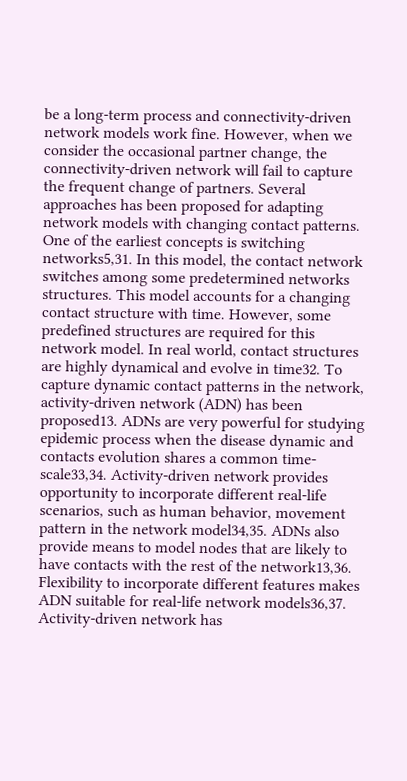be a long-term process and connectivity-driven network models work fine. However, when we consider the occasional partner change, the connectivity-driven network will fail to capture the frequent change of partners. Several approaches has been proposed for adapting network models with changing contact patterns. One of the earliest concepts is switching networks5,31. In this model, the contact network switches among some predetermined networks structures. This model accounts for a changing contact structure with time. However, some predefined structures are required for this network model. In real world, contact structures are highly dynamical and evolve in time32. To capture dynamic contact patterns in the network, activity-driven network (ADN) has been proposed13. ADNs are very powerful for studying epidemic process when the disease dynamic and contacts evolution shares a common time-scale33,34. Activity-driven network provides opportunity to incorporate different real-life scenarios, such as human behavior, movement pattern in the network model34,35. ADNs also provide means to model nodes that are likely to have contacts with the rest of the network13,36. Flexibility to incorporate different features makes ADN suitable for real-life network models36,37. Activity-driven network has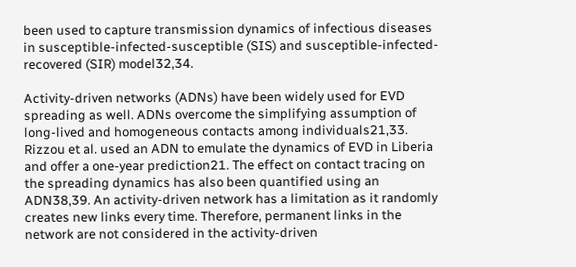been used to capture transmission dynamics of infectious diseases in susceptible-infected-susceptible (SIS) and susceptible-infected-recovered (SIR) model32,34.

Activity-driven networks (ADNs) have been widely used for EVD spreading as well. ADNs overcome the simplifying assumption of long-lived and homogeneous contacts among individuals21,33. Rizzou et al. used an ADN to emulate the dynamics of EVD in Liberia and offer a one-year prediction21. The effect on contact tracing on the spreading dynamics has also been quantified using an ADN38,39. An activity-driven network has a limitation as it randomly creates new links every time. Therefore, permanent links in the network are not considered in the activity-driven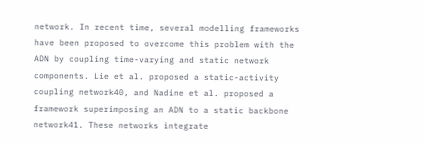network. In recent time, several modelling frameworks have been proposed to overcome this problem with the ADN by coupling time-varying and static network components. Lie et al. proposed a static-activity coupling network40, and Nadine et al. proposed a framework superimposing an ADN to a static backbone network41. These networks integrate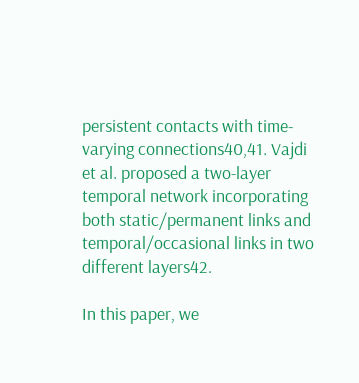persistent contacts with time-varying connections40,41. Vajdi et al. proposed a two-layer temporal network incorporating both static/permanent links and temporal/occasional links in two different layers42.

In this paper, we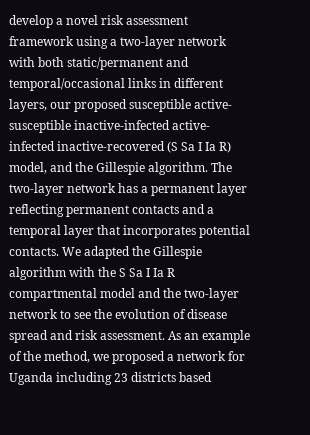develop a novel risk assessment framework using a two-layer network with both static/permanent and temporal/occasional links in different layers, our proposed susceptible active-susceptible inactive-infected active-infected inactive-recovered (S Sa I Ia R) model, and the Gillespie algorithm. The two-layer network has a permanent layer reflecting permanent contacts and a temporal layer that incorporates potential contacts. We adapted the Gillespie algorithm with the S Sa I Ia R compartmental model and the two-layer network to see the evolution of disease spread and risk assessment. As an example of the method, we proposed a network for Uganda including 23 districts based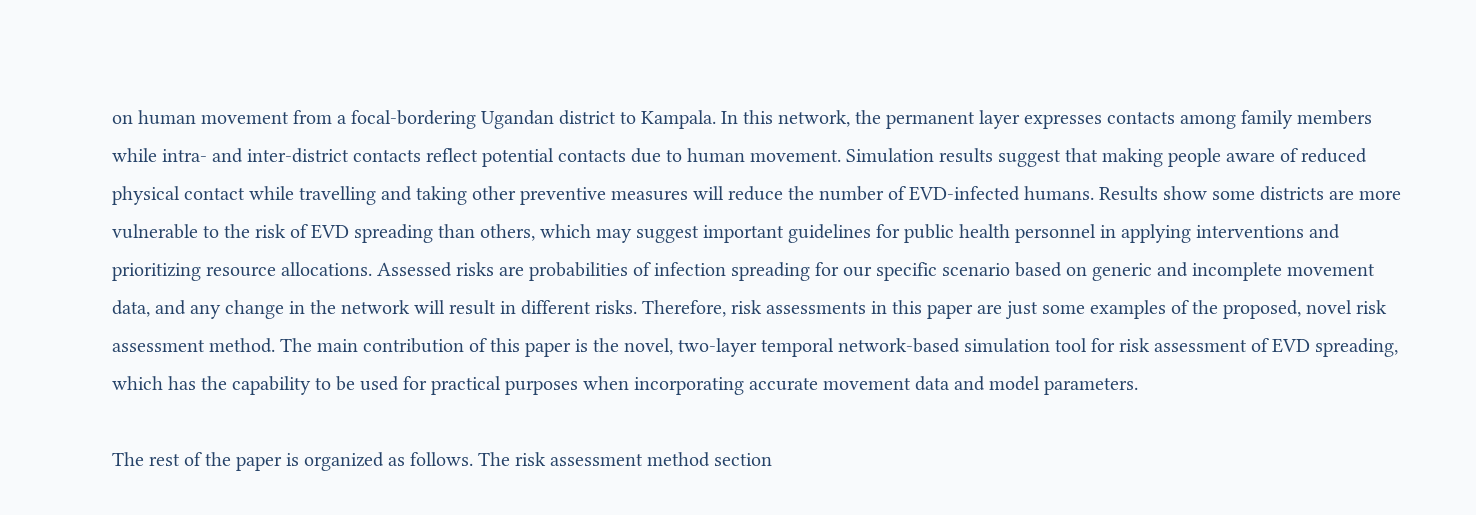on human movement from a focal-bordering Ugandan district to Kampala. In this network, the permanent layer expresses contacts among family members while intra- and inter-district contacts reflect potential contacts due to human movement. Simulation results suggest that making people aware of reduced physical contact while travelling and taking other preventive measures will reduce the number of EVD-infected humans. Results show some districts are more vulnerable to the risk of EVD spreading than others, which may suggest important guidelines for public health personnel in applying interventions and prioritizing resource allocations. Assessed risks are probabilities of infection spreading for our specific scenario based on generic and incomplete movement data, and any change in the network will result in different risks. Therefore, risk assessments in this paper are just some examples of the proposed, novel risk assessment method. The main contribution of this paper is the novel, two-layer temporal network-based simulation tool for risk assessment of EVD spreading, which has the capability to be used for practical purposes when incorporating accurate movement data and model parameters.

The rest of the paper is organized as follows. The risk assessment method section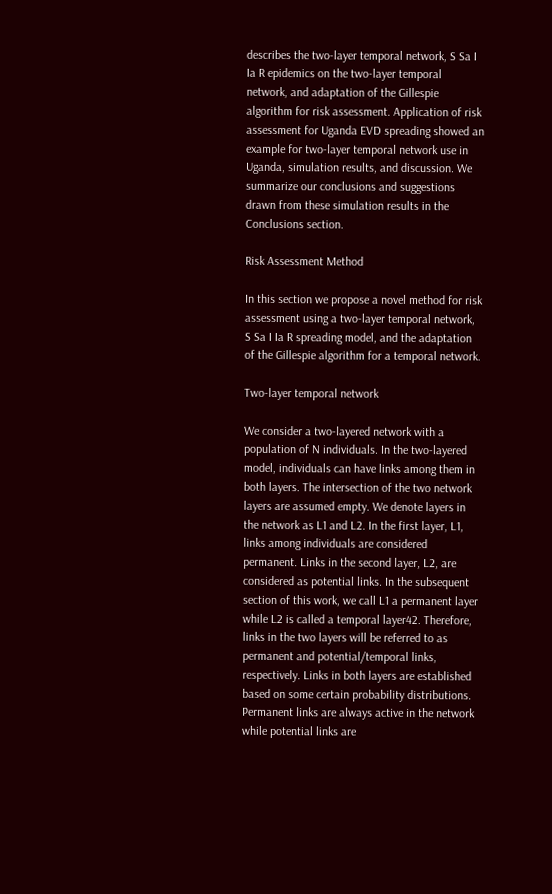describes the two-layer temporal network, S Sa I Ia R epidemics on the two-layer temporal network, and adaptation of the Gillespie algorithm for risk assessment. Application of risk assessment for Uganda EVD spreading showed an example for two-layer temporal network use in Uganda, simulation results, and discussion. We summarize our conclusions and suggestions drawn from these simulation results in the Conclusions section.

Risk Assessment Method

In this section we propose a novel method for risk assessment using a two-layer temporal network, S Sa I Ia R spreading model, and the adaptation of the Gillespie algorithm for a temporal network.

Two-layer temporal network

We consider a two-layered network with a population of N individuals. In the two-layered model, individuals can have links among them in both layers. The intersection of the two network layers are assumed empty. We denote layers in the network as L1 and L2. In the first layer, L1, links among individuals are considered permanent. Links in the second layer, L2, are considered as potential links. In the subsequent section of this work, we call L1 a permanent layer while L2 is called a temporal layer42. Therefore, links in the two layers will be referred to as permanent and potential/temporal links, respectively. Links in both layers are established based on some certain probability distributions. Permanent links are always active in the network while potential links are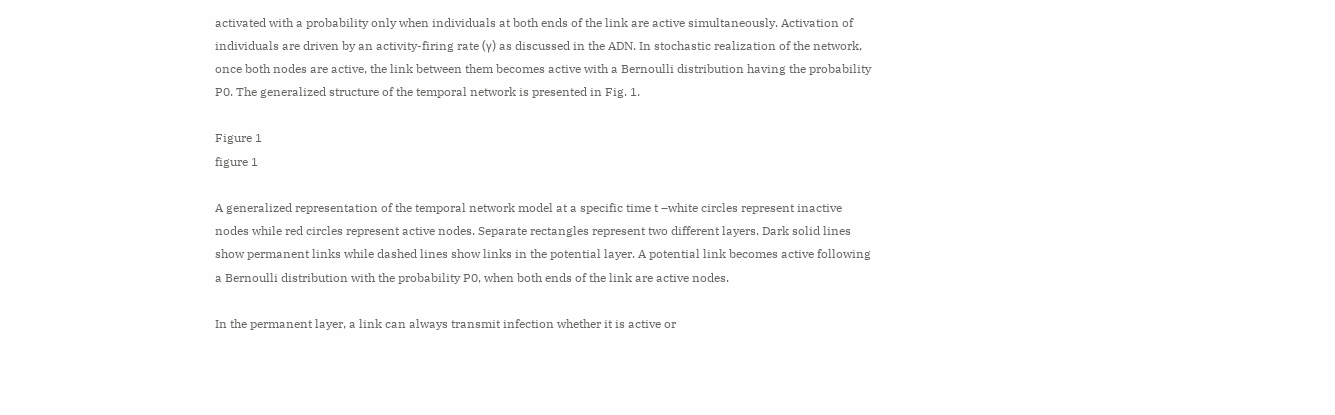activated with a probability only when individuals at both ends of the link are active simultaneously. Activation of individuals are driven by an activity-firing rate (γ) as discussed in the ADN. In stochastic realization of the network, once both nodes are active, the link between them becomes active with a Bernoulli distribution having the probability P0. The generalized structure of the temporal network is presented in Fig. 1.

Figure 1
figure 1

A generalized representation of the temporal network model at a specific time t –white circles represent inactive nodes while red circles represent active nodes. Separate rectangles represent two different layers. Dark solid lines show permanent links while dashed lines show links in the potential layer. A potential link becomes active following a Bernoulli distribution with the probability P0, when both ends of the link are active nodes.

In the permanent layer, a link can always transmit infection whether it is active or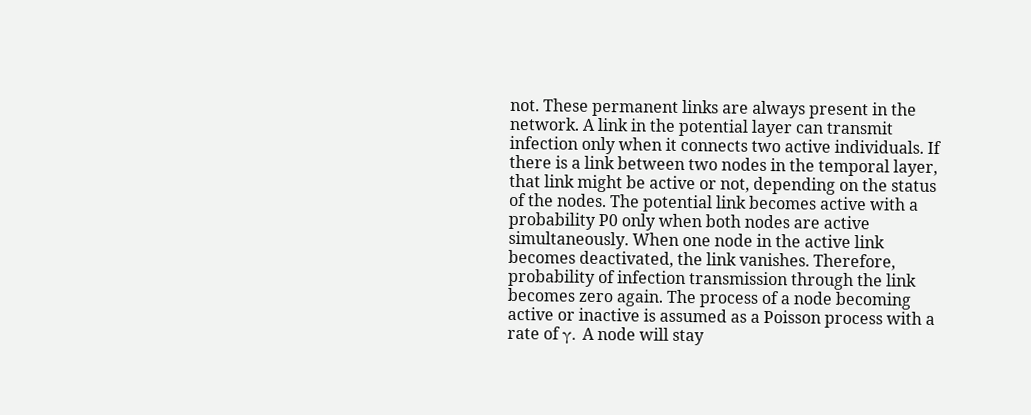not. These permanent links are always present in the network. A link in the potential layer can transmit infection only when it connects two active individuals. If there is a link between two nodes in the temporal layer, that link might be active or not, depending on the status of the nodes. The potential link becomes active with a probability P0 only when both nodes are active simultaneously. When one node in the active link becomes deactivated, the link vanishes. Therefore, probability of infection transmission through the link becomes zero again. The process of a node becoming active or inactive is assumed as a Poisson process with a rate of γ. A node will stay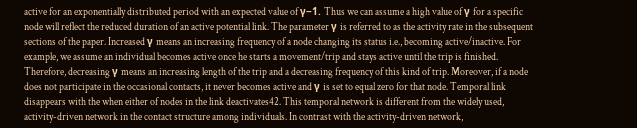active for an exponentially distributed period with an expected value of γ−1. Thus we can assume a high value of γ for a specific node will reflect the reduced duration of an active potential link. The parameter γ is referred to as the activity rate in the subsequent sections of the paper. Increased γ means an increasing frequency of a node changing its status i.e., becoming active/inactive. For example, we assume an individual becomes active once he starts a movement/trip and stays active until the trip is finished. Therefore, decreasing γ means an increasing length of the trip and a decreasing frequency of this kind of trip. Moreover, if a node does not participate in the occasional contacts, it never becomes active and γ is set to equal zero for that node. Temporal link disappears with the when either of nodes in the link deactivates42. This temporal network is different from the widely used, activity-driven network in the contact structure among individuals. In contrast with the activity-driven network,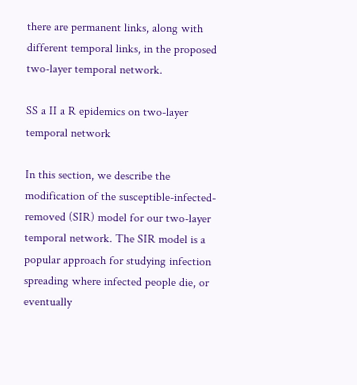there are permanent links, along with different temporal links, in the proposed two-layer temporal network.

SS a II a R epidemics on two-layer temporal network

In this section, we describe the modification of the susceptible-infected-removed (SIR) model for our two-layer temporal network. The SIR model is a popular approach for studying infection spreading where infected people die, or eventually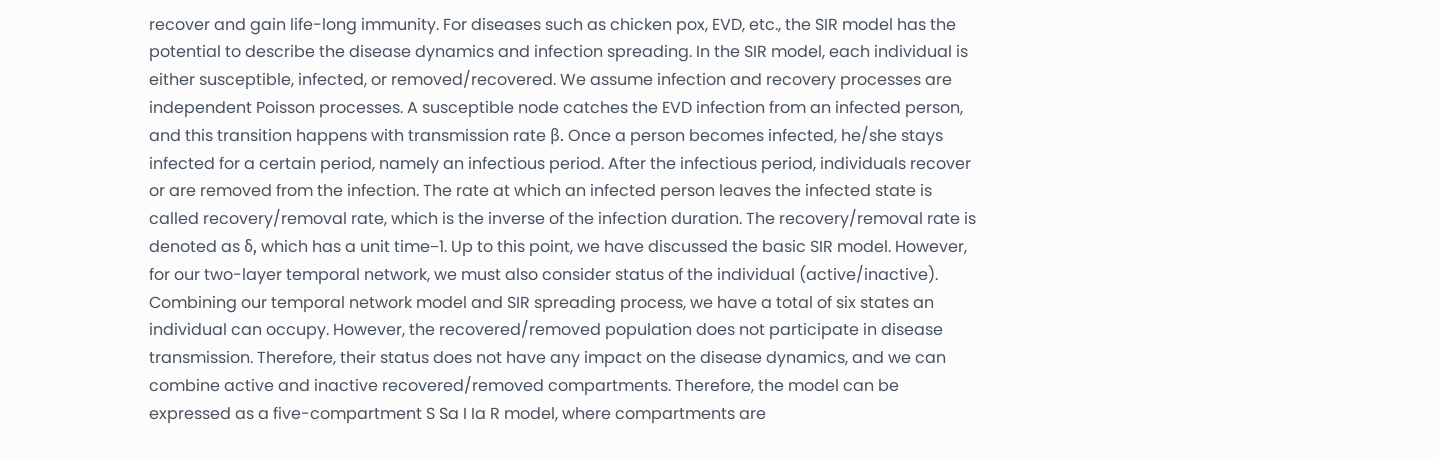recover and gain life-long immunity. For diseases such as chicken pox, EVD, etc., the SIR model has the potential to describe the disease dynamics and infection spreading. In the SIR model, each individual is either susceptible, infected, or removed/recovered. We assume infection and recovery processes are independent Poisson processes. A susceptible node catches the EVD infection from an infected person, and this transition happens with transmission rate β. Once a person becomes infected, he/she stays infected for a certain period, namely an infectious period. After the infectious period, individuals recover or are removed from the infection. The rate at which an infected person leaves the infected state is called recovery/removal rate, which is the inverse of the infection duration. The recovery/removal rate is denoted as δ, which has a unit time−1. Up to this point, we have discussed the basic SIR model. However, for our two-layer temporal network, we must also consider status of the individual (active/inactive). Combining our temporal network model and SIR spreading process, we have a total of six states an individual can occupy. However, the recovered/removed population does not participate in disease transmission. Therefore, their status does not have any impact on the disease dynamics, and we can combine active and inactive recovered/removed compartments. Therefore, the model can be expressed as a five-compartment S Sa I Ia R model, where compartments are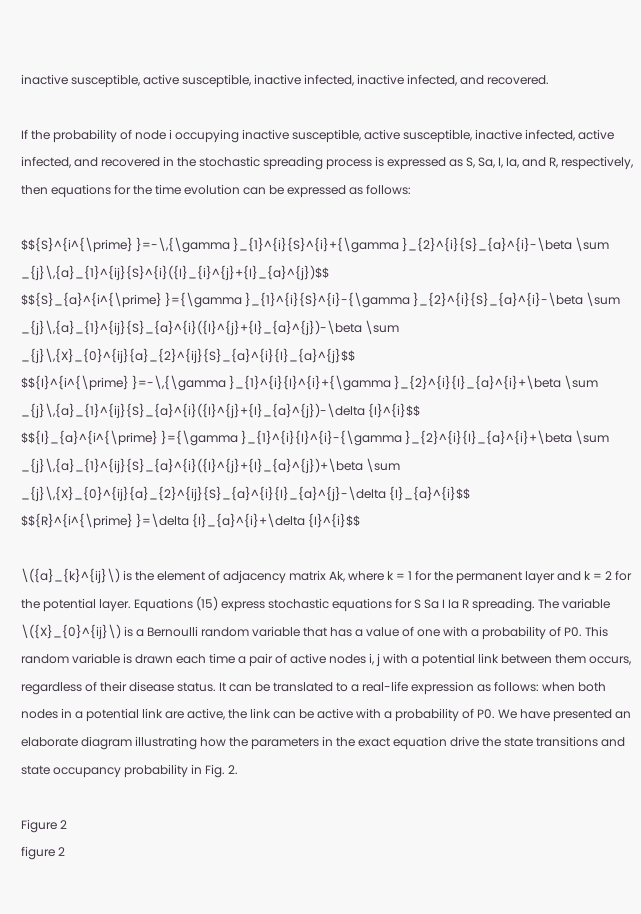inactive susceptible, active susceptible, inactive infected, inactive infected, and recovered.

If the probability of node i occupying inactive susceptible, active susceptible, inactive infected, active infected, and recovered in the stochastic spreading process is expressed as S, Sa, I, Ia, and R, respectively, then equations for the time evolution can be expressed as follows:

$${S}^{i^{\prime} }=-\,{\gamma }_{1}^{i}{S}^{i}+{\gamma }_{2}^{i}{S}_{a}^{i}-\beta \sum _{j}\,{a}_{1}^{ij}{S}^{i}({I}_{i}^{j}+{I}_{a}^{j})$$
$${S}_{a}^{i^{\prime} }={\gamma }_{1}^{i}{S}^{i}-{\gamma }_{2}^{i}{S}_{a}^{i}-\beta \sum _{j}\,{a}_{1}^{ij}{S}_{a}^{i}({I}^{j}+{I}_{a}^{j})-\beta \sum _{j}\,{X}_{0}^{ij}{a}_{2}^{ij}{S}_{a}^{i}{I}_{a}^{j}$$
$${I}^{i^{\prime} }=-\,{\gamma }_{1}^{i}{I}^{i}+{\gamma }_{2}^{i}{I}_{a}^{i}+\beta \sum _{j}\,{a}_{1}^{ij}{S}_{a}^{i}({I}^{j}+{I}_{a}^{j})-\delta {I}^{i}$$
$${I}_{a}^{i^{\prime} }={\gamma }_{1}^{i}{I}^{i}-{\gamma }_{2}^{i}{I}_{a}^{i}+\beta \sum _{j}\,{a}_{1}^{ij}{S}_{a}^{i}({I}^{j}+{I}_{a}^{j})+\beta \sum _{j}\,{X}_{0}^{ij}{a}_{2}^{ij}{S}_{a}^{i}{I}_{a}^{j}-\delta {I}_{a}^{i}$$
$${R}^{i^{\prime} }=\delta {I}_{a}^{i}+\delta {I}^{i}$$

\({a}_{k}^{ij}\) is the element of adjacency matrix Ak, where k = 1 for the permanent layer and k = 2 for the potential layer. Equations (15) express stochastic equations for S Sa I Ia R spreading. The variable \({X}_{0}^{ij}\) is a Bernoulli random variable that has a value of one with a probability of P0. This random variable is drawn each time a pair of active nodes i, j with a potential link between them occurs, regardless of their disease status. It can be translated to a real-life expression as follows: when both nodes in a potential link are active, the link can be active with a probability of P0. We have presented an elaborate diagram illustrating how the parameters in the exact equation drive the state transitions and state occupancy probability in Fig. 2.

Figure 2
figure 2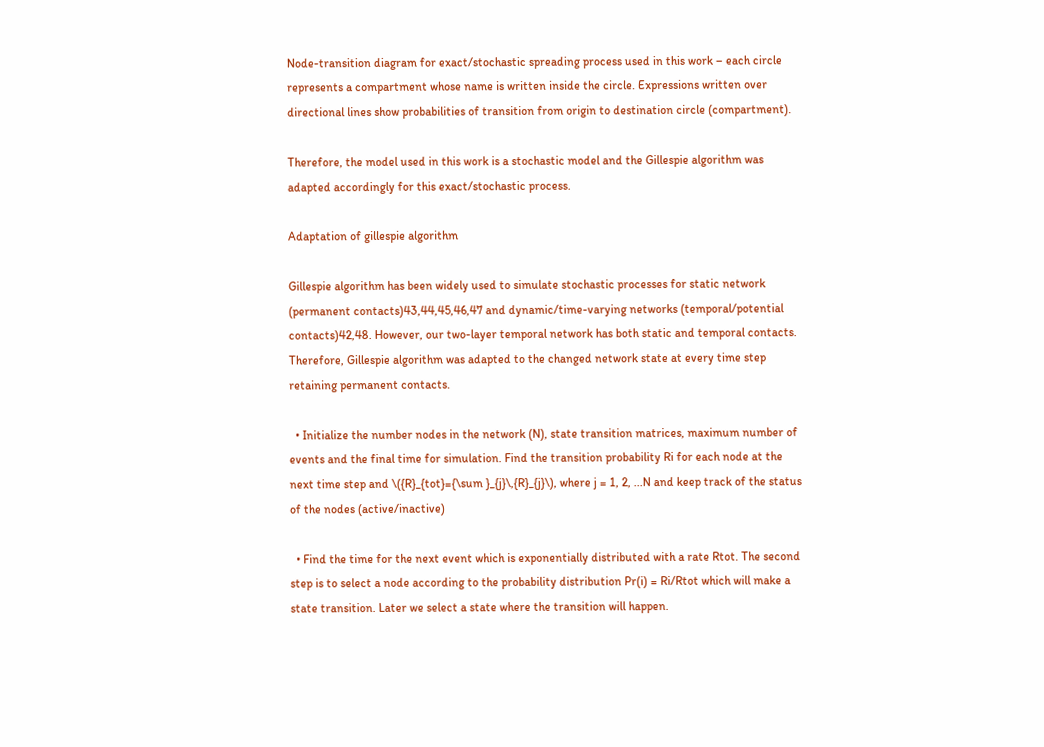Node-transition diagram for exact/stochastic spreading process used in this work – each circle represents a compartment whose name is written inside the circle. Expressions written over directional lines show probabilities of transition from origin to destination circle (compartment).

Therefore, the model used in this work is a stochastic model and the Gillespie algorithm was adapted accordingly for this exact/stochastic process.

Adaptation of gillespie algorithm

Gillespie algorithm has been widely used to simulate stochastic processes for static network (permanent contacts)43,44,45,46,47 and dynamic/time-varying networks (temporal/potential contacts)42,48. However, our two-layer temporal network has both static and temporal contacts. Therefore, Gillespie algorithm was adapted to the changed network state at every time step retaining permanent contacts.

  • Initialize the number nodes in the network (N), state transition matrices, maximum number of events and the final time for simulation. Find the transition probability Ri for each node at the next time step and \({R}_{tot}={\sum }_{j}\,{R}_{j}\), where j = 1, 2, ...N and keep track of the status of the nodes (active/inactive)

  • Find the time for the next event which is exponentially distributed with a rate Rtot. The second step is to select a node according to the probability distribution Pr(i) = Ri/Rtot which will make a state transition. Later we select a state where the transition will happen.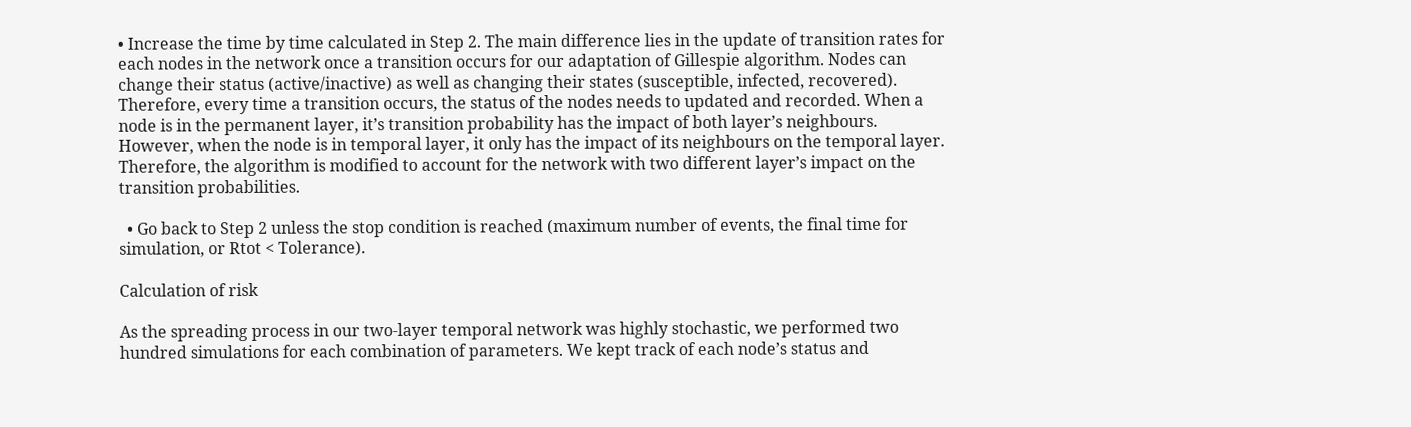• Increase the time by time calculated in Step 2. The main difference lies in the update of transition rates for each nodes in the network once a transition occurs for our adaptation of Gillespie algorithm. Nodes can change their status (active/inactive) as well as changing their states (susceptible, infected, recovered). Therefore, every time a transition occurs, the status of the nodes needs to updated and recorded. When a node is in the permanent layer, it’s transition probability has the impact of both layer’s neighbours. However, when the node is in temporal layer, it only has the impact of its neighbours on the temporal layer. Therefore, the algorithm is modified to account for the network with two different layer’s impact on the transition probabilities.

  • Go back to Step 2 unless the stop condition is reached (maximum number of events, the final time for simulation, or Rtot < Tolerance).

Calculation of risk

As the spreading process in our two-layer temporal network was highly stochastic, we performed two hundred simulations for each combination of parameters. We kept track of each node’s status and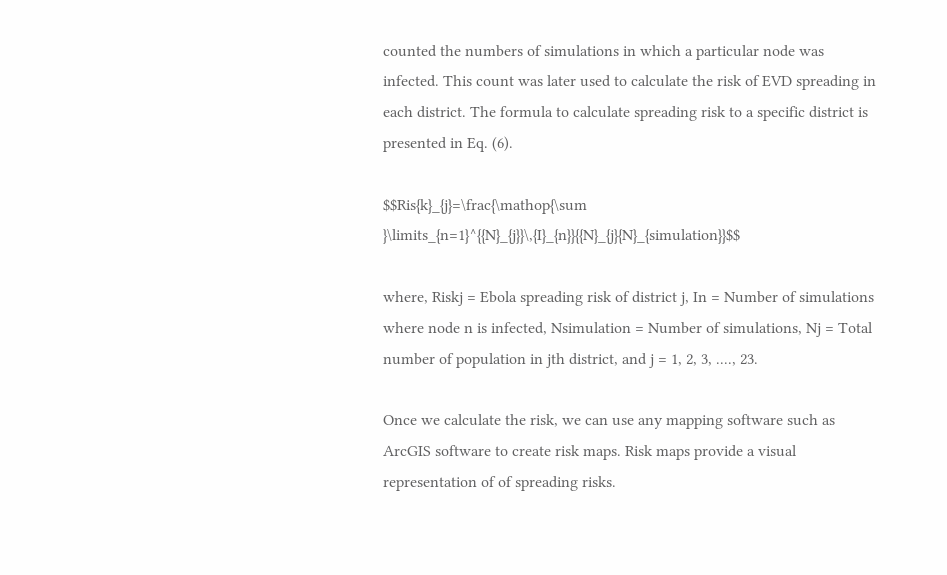counted the numbers of simulations in which a particular node was infected. This count was later used to calculate the risk of EVD spreading in each district. The formula to calculate spreading risk to a specific district is presented in Eq. (6).

$$Ris{k}_{j}=\frac{\mathop{\sum }\limits_{n=1}^{{N}_{j}}\,{I}_{n}}{{N}_{j}{N}_{simulation}}$$

where, Riskj = Ebola spreading risk of district j, In = Number of simulations where node n is infected, Nsimulation = Number of simulations, Nj = Total number of population in jth district, and j = 1, 2, 3, ...., 23.

Once we calculate the risk, we can use any mapping software such as ArcGIS software to create risk maps. Risk maps provide a visual representation of of spreading risks.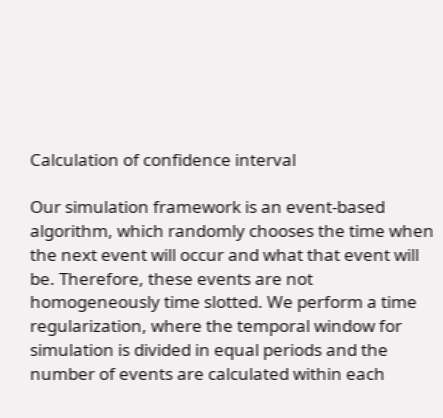Calculation of confidence interval

Our simulation framework is an event-based algorithm, which randomly chooses the time when the next event will occur and what that event will be. Therefore, these events are not homogeneously time slotted. We perform a time regularization, where the temporal window for simulation is divided in equal periods and the number of events are calculated within each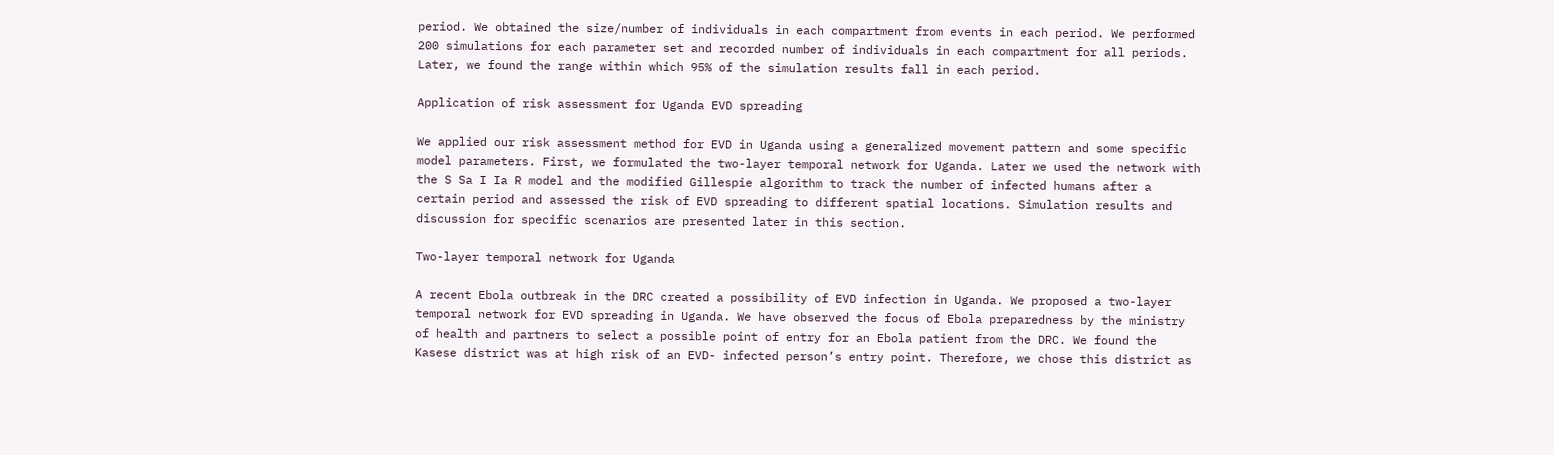period. We obtained the size/number of individuals in each compartment from events in each period. We performed 200 simulations for each parameter set and recorded number of individuals in each compartment for all periods. Later, we found the range within which 95% of the simulation results fall in each period.

Application of risk assessment for Uganda EVD spreading

We applied our risk assessment method for EVD in Uganda using a generalized movement pattern and some specific model parameters. First, we formulated the two-layer temporal network for Uganda. Later we used the network with the S Sa I Ia R model and the modified Gillespie algorithm to track the number of infected humans after a certain period and assessed the risk of EVD spreading to different spatial locations. Simulation results and discussion for specific scenarios are presented later in this section.

Two-layer temporal network for Uganda

A recent Ebola outbreak in the DRC created a possibility of EVD infection in Uganda. We proposed a two-layer temporal network for EVD spreading in Uganda. We have observed the focus of Ebola preparedness by the ministry of health and partners to select a possible point of entry for an Ebola patient from the DRC. We found the Kasese district was at high risk of an EVD- infected person’s entry point. Therefore, we chose this district as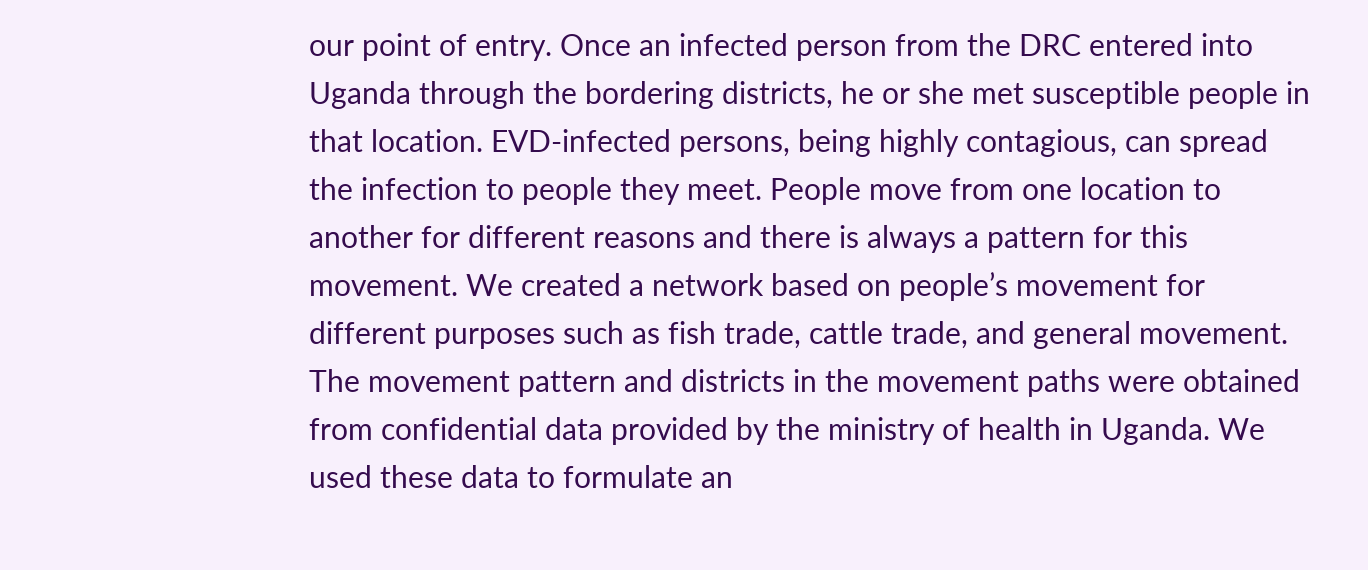our point of entry. Once an infected person from the DRC entered into Uganda through the bordering districts, he or she met susceptible people in that location. EVD-infected persons, being highly contagious, can spread the infection to people they meet. People move from one location to another for different reasons and there is always a pattern for this movement. We created a network based on people’s movement for different purposes such as fish trade, cattle trade, and general movement. The movement pattern and districts in the movement paths were obtained from confidential data provided by the ministry of health in Uganda. We used these data to formulate an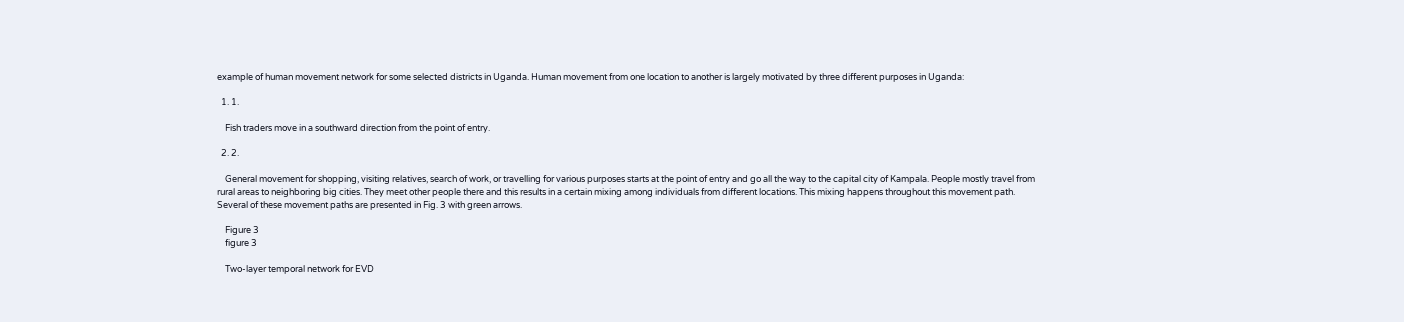example of human movement network for some selected districts in Uganda. Human movement from one location to another is largely motivated by three different purposes in Uganda:

  1. 1.

    Fish traders move in a southward direction from the point of entry.

  2. 2.

    General movement for shopping, visiting relatives, search of work, or travelling for various purposes starts at the point of entry and go all the way to the capital city of Kampala. People mostly travel from rural areas to neighboring big cities. They meet other people there and this results in a certain mixing among individuals from different locations. This mixing happens throughout this movement path. Several of these movement paths are presented in Fig. 3 with green arrows.

    Figure 3
    figure 3

    Two-layer temporal network for EVD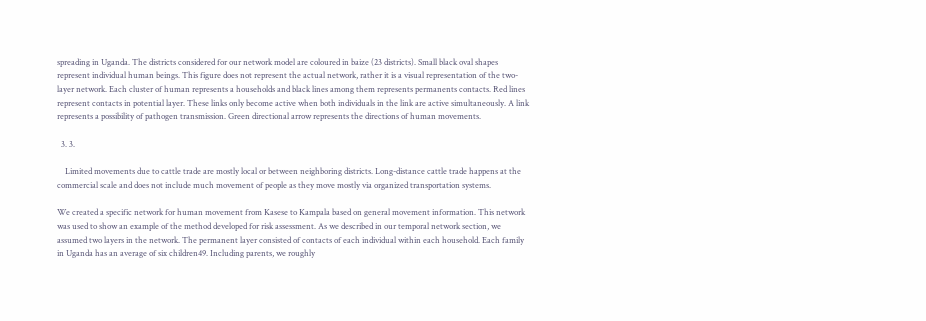spreading in Uganda. The districts considered for our network model are coloured in baize (23 districts). Small black oval shapes represent individual human beings. This figure does not represent the actual network, rather it is a visual representation of the two-layer network. Each cluster of human represents a households and black lines among them represents permanents contacts. Red lines represent contacts in potential layer. These links only become active when both individuals in the link are active simultaneously. A link represents a possibility of pathogen transmission. Green directional arrow represents the directions of human movements.

  3. 3.

    Limited movements due to cattle trade are mostly local or between neighboring districts. Long-distance cattle trade happens at the commercial scale and does not include much movement of people as they move mostly via organized transportation systems.

We created a specific network for human movement from Kasese to Kampala based on general movement information. This network was used to show an example of the method developed for risk assessment. As we described in our temporal network section, we assumed two layers in the network. The permanent layer consisted of contacts of each individual within each household. Each family in Uganda has an average of six children49. Including parents, we roughly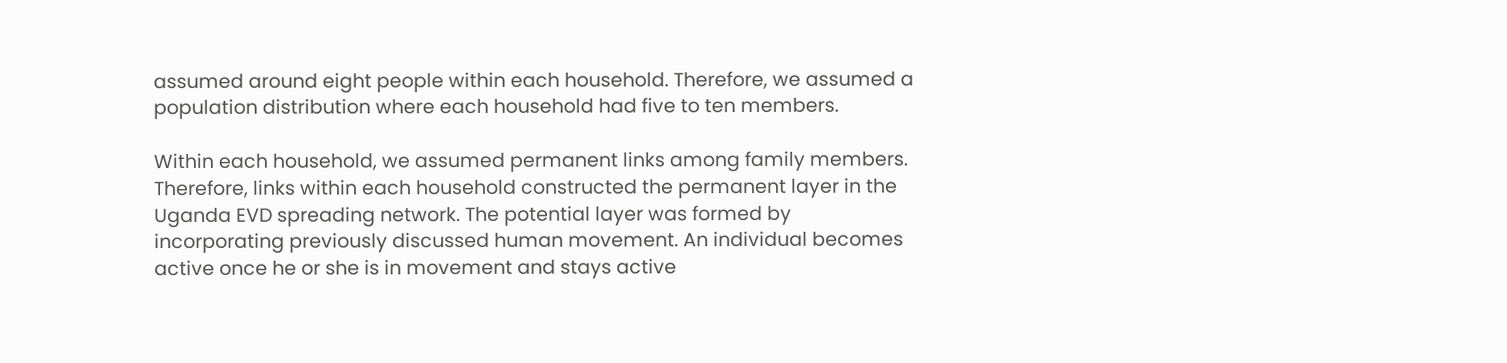assumed around eight people within each household. Therefore, we assumed a population distribution where each household had five to ten members.

Within each household, we assumed permanent links among family members. Therefore, links within each household constructed the permanent layer in the Uganda EVD spreading network. The potential layer was formed by incorporating previously discussed human movement. An individual becomes active once he or she is in movement and stays active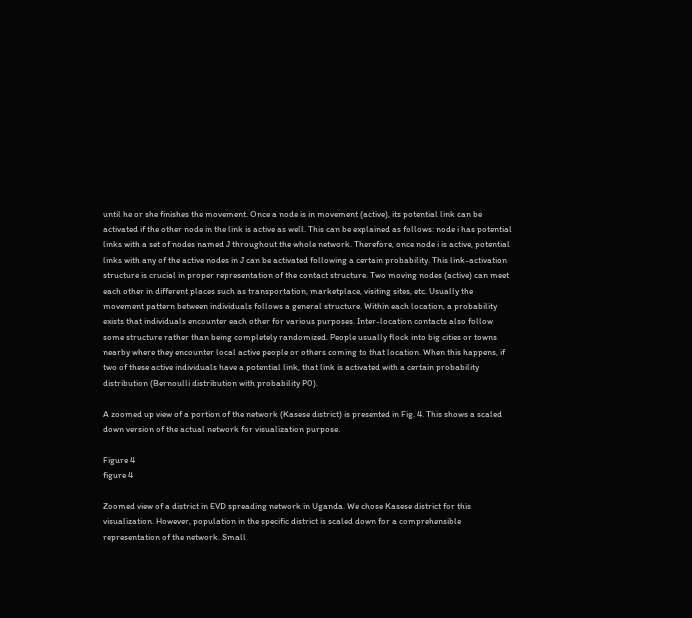until he or she finishes the movement. Once a node is in movement (active), its potential link can be activated if the other node in the link is active as well. This can be explained as follows: node i has potential links with a set of nodes named J throughout the whole network. Therefore, once node i is active, potential links with any of the active nodes in J can be activated following a certain probability. This link-activation structure is crucial in proper representation of the contact structure. Two moving nodes (active) can meet each other in different places such as transportation, marketplace, visiting sites, etc. Usually the movement pattern between individuals follows a general structure. Within each location, a probability exists that individuals encounter each other for various purposes. Inter-location contacts also follow some structure rather than being completely randomized. People usually flock into big cities or towns nearby where they encounter local active people or others coming to that location. When this happens, if two of these active individuals have a potential link, that link is activated with a certain probability distribution (Bernoulli distribution with probability P0).

A zoomed up view of a portion of the network (Kasese district) is presented in Fig. 4. This shows a scaled down version of the actual network for visualization purpose.

Figure 4
figure 4

Zoomed view of a district in EVD spreading network in Uganda. We chose Kasese district for this visualization. However, population in the specific district is scaled down for a comprehensible representation of the network. Small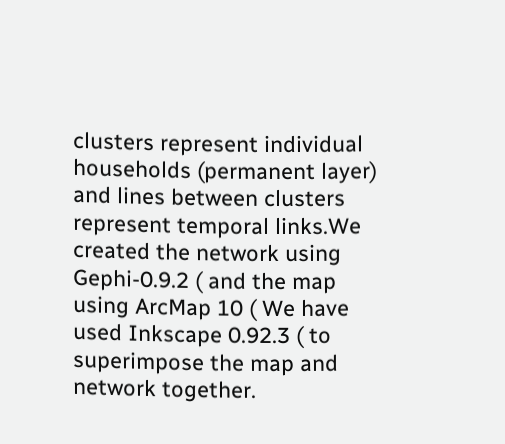clusters represent individual households (permanent layer) and lines between clusters represent temporal links.We created the network using Gephi-0.9.2 ( and the map using ArcMap 10 ( We have used Inkscape 0.92.3 ( to superimpose the map and network together.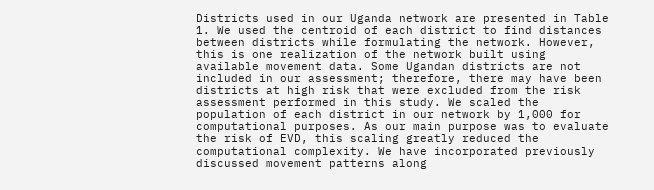Districts used in our Uganda network are presented in Table 1. We used the centroid of each district to find distances between districts while formulating the network. However, this is one realization of the network built using available movement data. Some Ugandan districts are not included in our assessment; therefore, there may have been districts at high risk that were excluded from the risk assessment performed in this study. We scaled the population of each district in our network by 1,000 for computational purposes. As our main purpose was to evaluate the risk of EVD, this scaling greatly reduced the computational complexity. We have incorporated previously discussed movement patterns along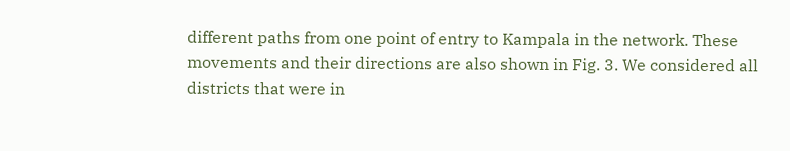different paths from one point of entry to Kampala in the network. These movements and their directions are also shown in Fig. 3. We considered all districts that were in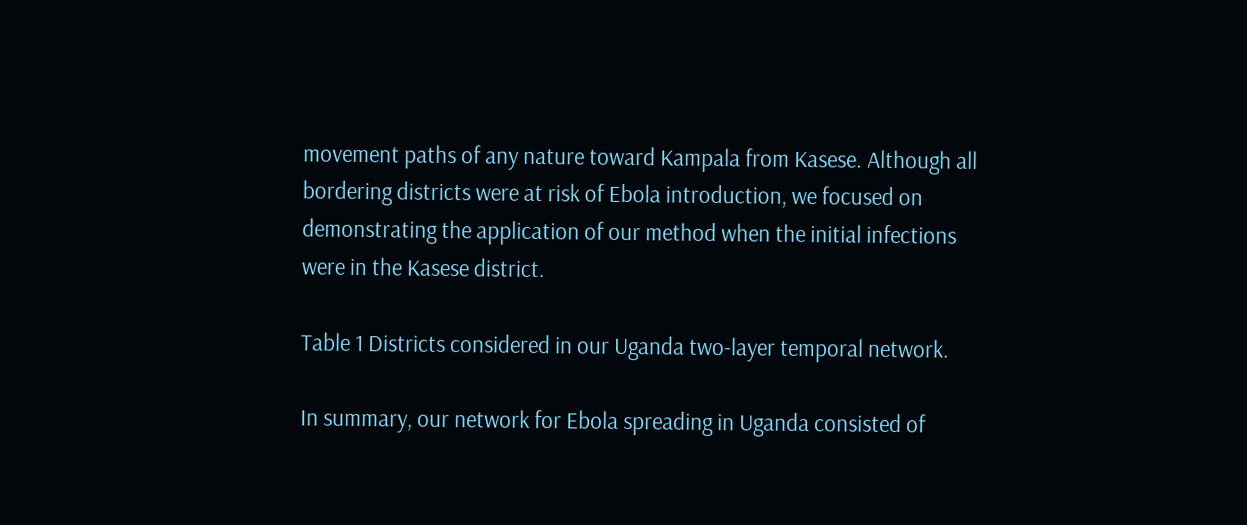movement paths of any nature toward Kampala from Kasese. Although all bordering districts were at risk of Ebola introduction, we focused on demonstrating the application of our method when the initial infections were in the Kasese district.

Table 1 Districts considered in our Uganda two-layer temporal network.

In summary, our network for Ebola spreading in Uganda consisted of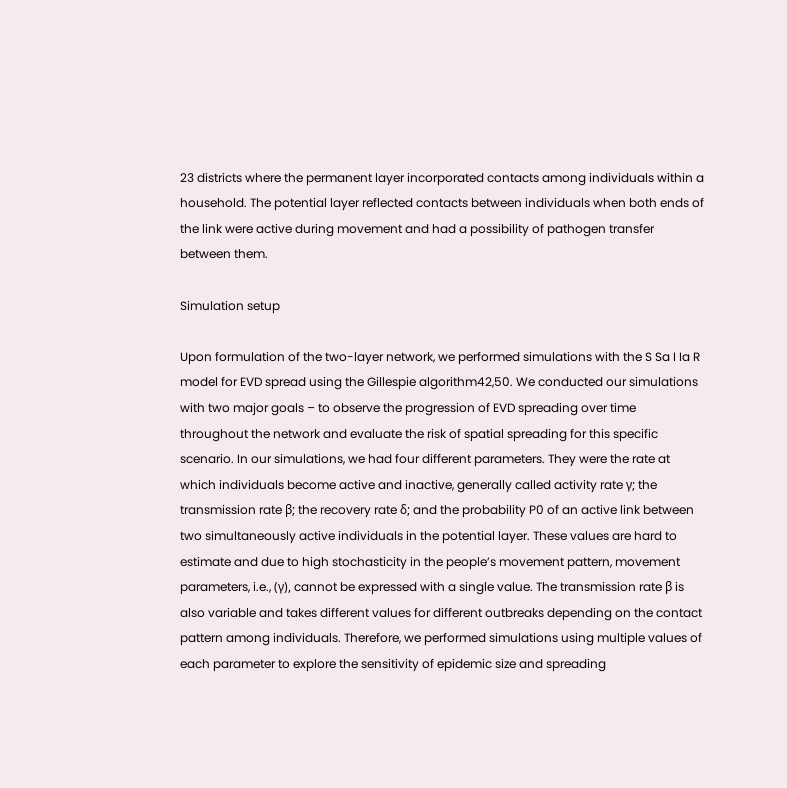23 districts where the permanent layer incorporated contacts among individuals within a household. The potential layer reflected contacts between individuals when both ends of the link were active during movement and had a possibility of pathogen transfer between them.

Simulation setup

Upon formulation of the two-layer network, we performed simulations with the S Sa I Ia R model for EVD spread using the Gillespie algorithm42,50. We conducted our simulations with two major goals – to observe the progression of EVD spreading over time throughout the network and evaluate the risk of spatial spreading for this specific scenario. In our simulations, we had four different parameters. They were the rate at which individuals become active and inactive, generally called activity rate γ; the transmission rate β; the recovery rate δ; and the probability P0 of an active link between two simultaneously active individuals in the potential layer. These values are hard to estimate and due to high stochasticity in the people’s movement pattern, movement parameters, i.e., (γ), cannot be expressed with a single value. The transmission rate β is also variable and takes different values for different outbreaks depending on the contact pattern among individuals. Therefore, we performed simulations using multiple values of each parameter to explore the sensitivity of epidemic size and spreading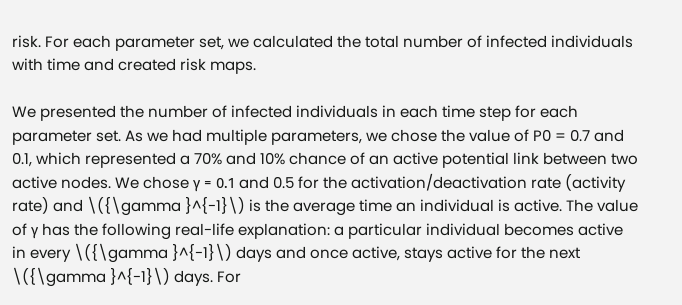risk. For each parameter set, we calculated the total number of infected individuals with time and created risk maps.

We presented the number of infected individuals in each time step for each parameter set. As we had multiple parameters, we chose the value of P0 = 0.7 and 0.1, which represented a 70% and 10% chance of an active potential link between two active nodes. We chose γ = 0.1 and 0.5 for the activation/deactivation rate (activity rate) and \({\gamma }^{-1}\) is the average time an individual is active. The value of γ has the following real-life explanation: a particular individual becomes active in every \({\gamma }^{-1}\) days and once active, stays active for the next \({\gamma }^{-1}\) days. For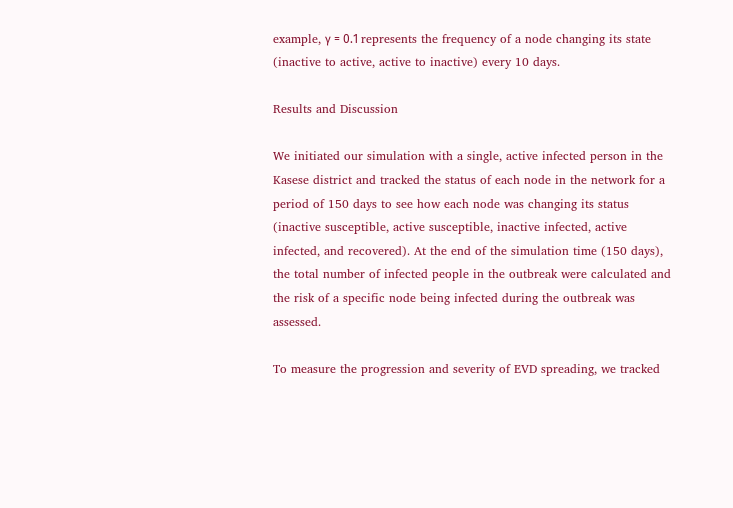example, γ = 0.1 represents the frequency of a node changing its state (inactive to active, active to inactive) every 10 days.

Results and Discussion

We initiated our simulation with a single, active infected person in the Kasese district and tracked the status of each node in the network for a period of 150 days to see how each node was changing its status (inactive susceptible, active susceptible, inactive infected, active infected, and recovered). At the end of the simulation time (150 days), the total number of infected people in the outbreak were calculated and the risk of a specific node being infected during the outbreak was assessed.

To measure the progression and severity of EVD spreading, we tracked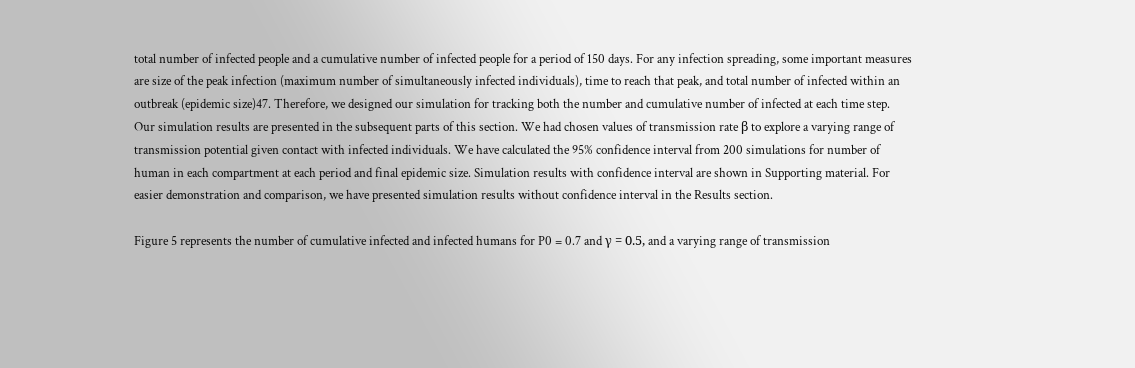total number of infected people and a cumulative number of infected people for a period of 150 days. For any infection spreading, some important measures are size of the peak infection (maximum number of simultaneously infected individuals), time to reach that peak, and total number of infected within an outbreak (epidemic size)47. Therefore, we designed our simulation for tracking both the number and cumulative number of infected at each time step. Our simulation results are presented in the subsequent parts of this section. We had chosen values of transmission rate β to explore a varying range of transmission potential given contact with infected individuals. We have calculated the 95% confidence interval from 200 simulations for number of human in each compartment at each period and final epidemic size. Simulation results with confidence interval are shown in Supporting material. For easier demonstration and comparison, we have presented simulation results without confidence interval in the Results section.

Figure 5 represents the number of cumulative infected and infected humans for P0 = 0.7 and γ = 0.5, and a varying range of transmission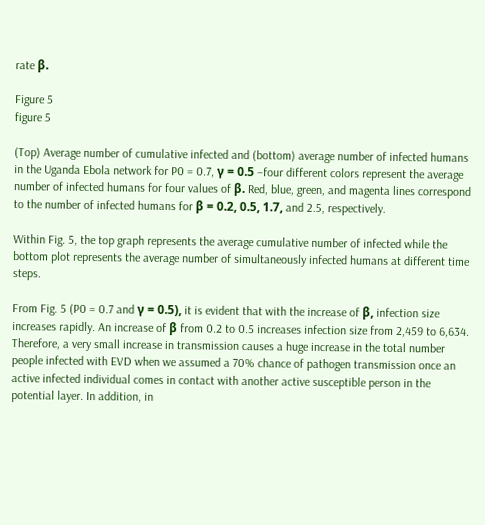rate β.

Figure 5
figure 5

(Top) Average number of cumulative infected and (bottom) average number of infected humans in the Uganda Ebola network for P0 = 0.7, γ = 0.5 –four different colors represent the average number of infected humans for four values of β. Red, blue, green, and magenta lines correspond to the number of infected humans for β = 0.2, 0.5, 1.7, and 2.5, respectively.

Within Fig. 5, the top graph represents the average cumulative number of infected while the bottom plot represents the average number of simultaneously infected humans at different time steps.

From Fig. 5 (P0 = 0.7 and γ = 0.5), it is evident that with the increase of β, infection size increases rapidly. An increase of β from 0.2 to 0.5 increases infection size from 2,459 to 6,634. Therefore, a very small increase in transmission causes a huge increase in the total number people infected with EVD when we assumed a 70% chance of pathogen transmission once an active infected individual comes in contact with another active susceptible person in the potential layer. In addition, in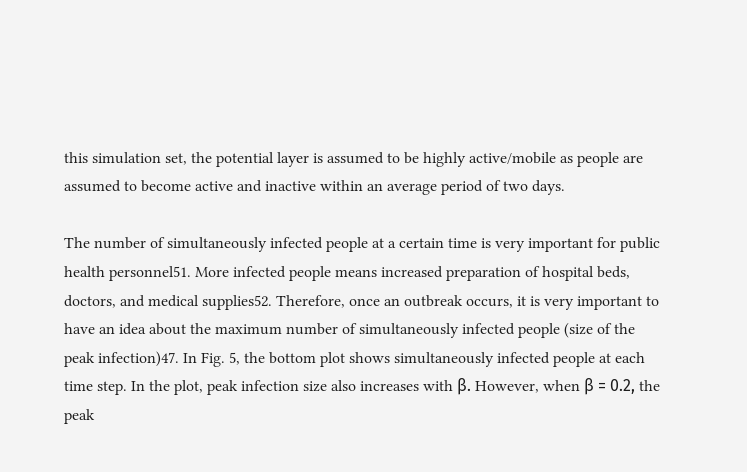this simulation set, the potential layer is assumed to be highly active/mobile as people are assumed to become active and inactive within an average period of two days.

The number of simultaneously infected people at a certain time is very important for public health personnel51. More infected people means increased preparation of hospital beds, doctors, and medical supplies52. Therefore, once an outbreak occurs, it is very important to have an idea about the maximum number of simultaneously infected people (size of the peak infection)47. In Fig. 5, the bottom plot shows simultaneously infected people at each time step. In the plot, peak infection size also increases with β. However, when β = 0.2, the peak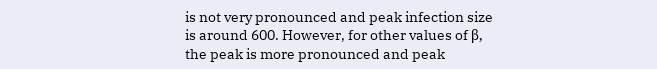is not very pronounced and peak infection size is around 600. However, for other values of β, the peak is more pronounced and peak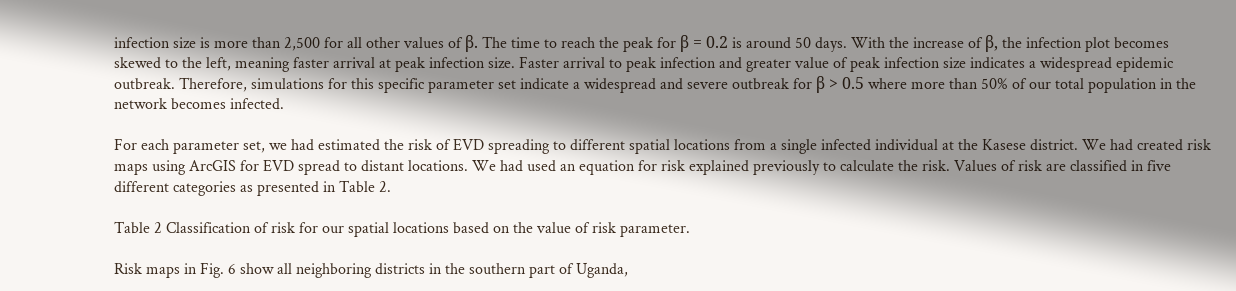infection size is more than 2,500 for all other values of β. The time to reach the peak for β = 0.2 is around 50 days. With the increase of β, the infection plot becomes skewed to the left, meaning faster arrival at peak infection size. Faster arrival to peak infection and greater value of peak infection size indicates a widespread epidemic outbreak. Therefore, simulations for this specific parameter set indicate a widespread and severe outbreak for β > 0.5 where more than 50% of our total population in the network becomes infected.

For each parameter set, we had estimated the risk of EVD spreading to different spatial locations from a single infected individual at the Kasese district. We had created risk maps using ArcGIS for EVD spread to distant locations. We had used an equation for risk explained previously to calculate the risk. Values of risk are classified in five different categories as presented in Table 2.

Table 2 Classification of risk for our spatial locations based on the value of risk parameter.

Risk maps in Fig. 6 show all neighboring districts in the southern part of Uganda,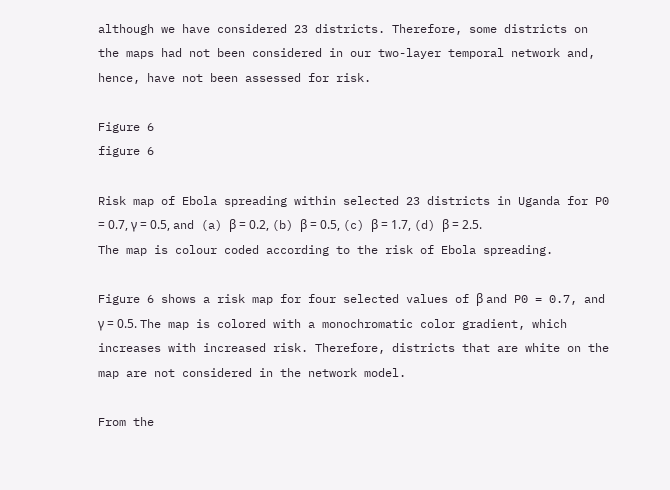although we have considered 23 districts. Therefore, some districts on the maps had not been considered in our two-layer temporal network and, hence, have not been assessed for risk.

Figure 6
figure 6

Risk map of Ebola spreading within selected 23 districts in Uganda for P0 = 0.7, γ = 0.5, and (a) β = 0.2, (b) β = 0.5, (c) β = 1.7, (d) β = 2.5. The map is colour coded according to the risk of Ebola spreading.

Figure 6 shows a risk map for four selected values of β and P0 = 0.7, and γ = 0.5. The map is colored with a monochromatic color gradient, which increases with increased risk. Therefore, districts that are white on the map are not considered in the network model.

From the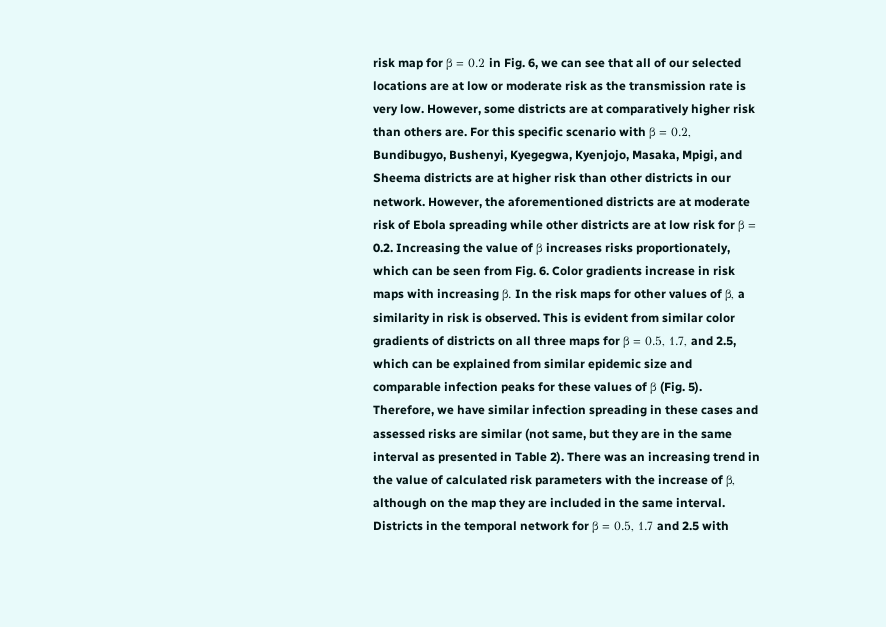risk map for β = 0.2 in Fig. 6, we can see that all of our selected locations are at low or moderate risk as the transmission rate is very low. However, some districts are at comparatively higher risk than others are. For this specific scenario with β = 0.2, Bundibugyo, Bushenyi, Kyegegwa, Kyenjojo, Masaka, Mpigi, and Sheema districts are at higher risk than other districts in our network. However, the aforementioned districts are at moderate risk of Ebola spreading while other districts are at low risk for β = 0.2. Increasing the value of β increases risks proportionately, which can be seen from Fig. 6. Color gradients increase in risk maps with increasing β. In the risk maps for other values of β, a similarity in risk is observed. This is evident from similar color gradients of districts on all three maps for β = 0.5, 1.7, and 2.5, which can be explained from similar epidemic size and comparable infection peaks for these values of β (Fig. 5). Therefore, we have similar infection spreading in these cases and assessed risks are similar (not same, but they are in the same interval as presented in Table 2). There was an increasing trend in the value of calculated risk parameters with the increase of β, although on the map they are included in the same interval. Districts in the temporal network for β = 0.5, 1.7 and 2.5 with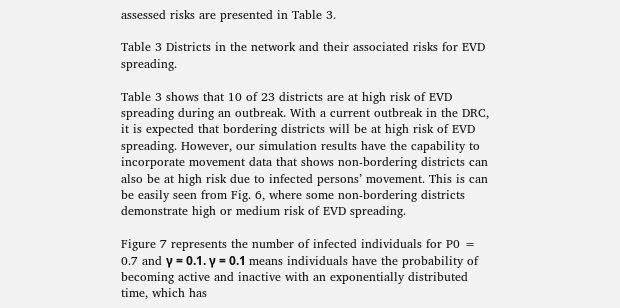assessed risks are presented in Table 3.

Table 3 Districts in the network and their associated risks for EVD spreading.

Table 3 shows that 10 of 23 districts are at high risk of EVD spreading during an outbreak. With a current outbreak in the DRC, it is expected that bordering districts will be at high risk of EVD spreading. However, our simulation results have the capability to incorporate movement data that shows non-bordering districts can also be at high risk due to infected persons’ movement. This is can be easily seen from Fig. 6, where some non-bordering districts demonstrate high or medium risk of EVD spreading.

Figure 7 represents the number of infected individuals for P0 = 0.7 and γ = 0.1. γ = 0.1 means individuals have the probability of becoming active and inactive with an exponentially distributed time, which has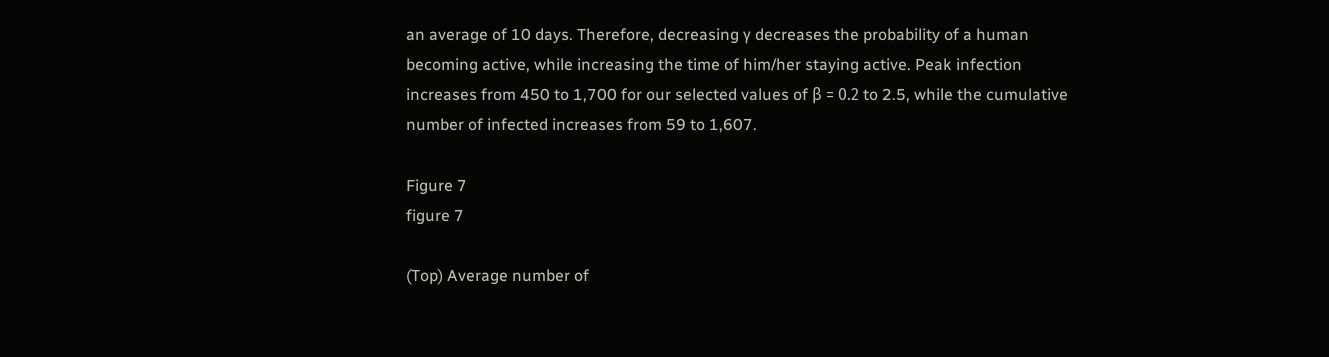an average of 10 days. Therefore, decreasing γ decreases the probability of a human becoming active, while increasing the time of him/her staying active. Peak infection increases from 450 to 1,700 for our selected values of β = 0.2 to 2.5, while the cumulative number of infected increases from 59 to 1,607.

Figure 7
figure 7

(Top) Average number of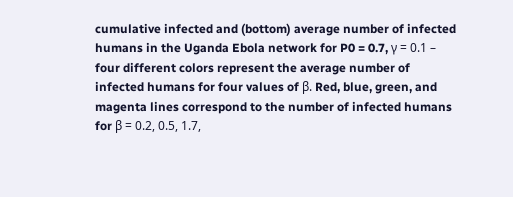cumulative infected and (bottom) average number of infected humans in the Uganda Ebola network for P0 = 0.7, γ = 0.1 – four different colors represent the average number of infected humans for four values of β. Red, blue, green, and magenta lines correspond to the number of infected humans for β = 0.2, 0.5, 1.7,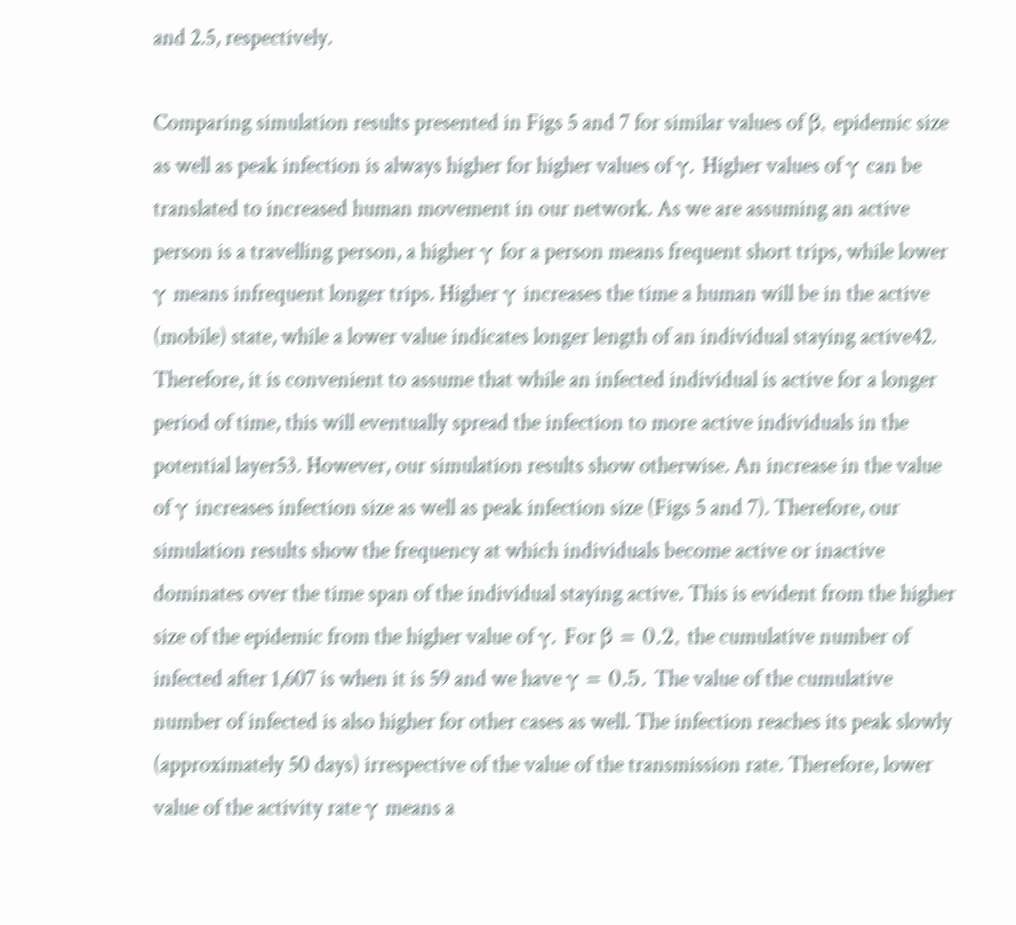and 2.5, respectively.

Comparing simulation results presented in Figs 5 and 7 for similar values of β, epidemic size as well as peak infection is always higher for higher values of γ. Higher values of γ can be translated to increased human movement in our network. As we are assuming an active person is a travelling person, a higher γ for a person means frequent short trips, while lower γ means infrequent longer trips. Higher γ increases the time a human will be in the active (mobile) state, while a lower value indicates longer length of an individual staying active42. Therefore, it is convenient to assume that while an infected individual is active for a longer period of time, this will eventually spread the infection to more active individuals in the potential layer53. However, our simulation results show otherwise. An increase in the value of γ increases infection size as well as peak infection size (Figs 5 and 7). Therefore, our simulation results show the frequency at which individuals become active or inactive dominates over the time span of the individual staying active. This is evident from the higher size of the epidemic from the higher value of γ. For β = 0.2, the cumulative number of infected after 1,607 is when it is 59 and we have γ = 0.5. The value of the cumulative number of infected is also higher for other cases as well. The infection reaches its peak slowly (approximately 50 days) irrespective of the value of the transmission rate. Therefore, lower value of the activity rate γ means a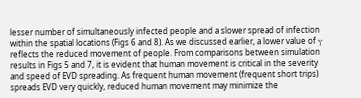lesser number of simultaneously infected people and a slower spread of infection within the spatial locations (Figs 6 and 8). As we discussed earlier, a lower value of γ reflects the reduced movement of people. From comparisons between simulation results in Figs 5 and 7, it is evident that human movement is critical in the severity and speed of EVD spreading. As frequent human movement (frequent short trips) spreads EVD very quickly, reduced human movement may minimize the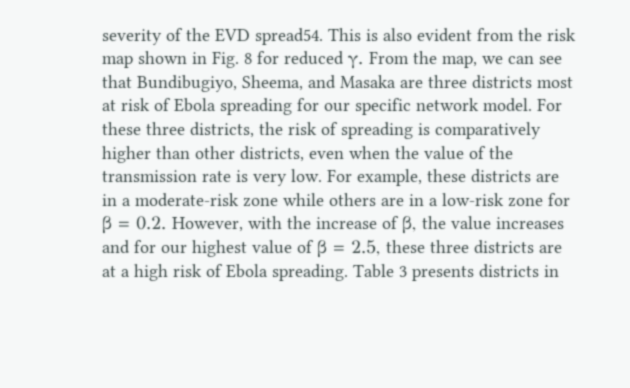severity of the EVD spread54. This is also evident from the risk map shown in Fig. 8 for reduced γ. From the map, we can see that Bundibugiyo, Sheema, and Masaka are three districts most at risk of Ebola spreading for our specific network model. For these three districts, the risk of spreading is comparatively higher than other districts, even when the value of the transmission rate is very low. For example, these districts are in a moderate-risk zone while others are in a low-risk zone for β = 0.2. However, with the increase of β, the value increases and for our highest value of β = 2.5, these three districts are at a high risk of Ebola spreading. Table 3 presents districts in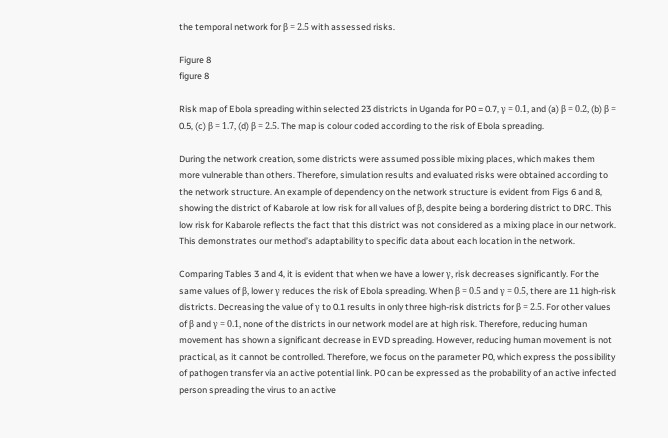the temporal network for β = 2.5 with assessed risks.

Figure 8
figure 8

Risk map of Ebola spreading within selected 23 districts in Uganda for P0 = 0.7, γ = 0.1, and (a) β = 0.2, (b) β = 0.5, (c) β = 1.7, (d) β = 2.5. The map is colour coded according to the risk of Ebola spreading.

During the network creation, some districts were assumed possible mixing places, which makes them more vulnerable than others. Therefore, simulation results and evaluated risks were obtained according to the network structure. An example of dependency on the network structure is evident from Figs 6 and 8, showing the district of Kabarole at low risk for all values of β, despite being a bordering district to DRC. This low risk for Kabarole reflects the fact that this district was not considered as a mixing place in our network. This demonstrates our method’s adaptability to specific data about each location in the network.

Comparing Tables 3 and 4, it is evident that when we have a lower γ, risk decreases significantly. For the same values of β, lower γ reduces the risk of Ebola spreading. When β = 0.5 and γ = 0.5, there are 11 high-risk districts. Decreasing the value of γ to 0.1 results in only three high-risk districts for β = 2.5. For other values of β and γ = 0.1, none of the districts in our network model are at high risk. Therefore, reducing human movement has shown a significant decrease in EVD spreading. However, reducing human movement is not practical, as it cannot be controlled. Therefore, we focus on the parameter P0, which express the possibility of pathogen transfer via an active potential link. P0 can be expressed as the probability of an active infected person spreading the virus to an active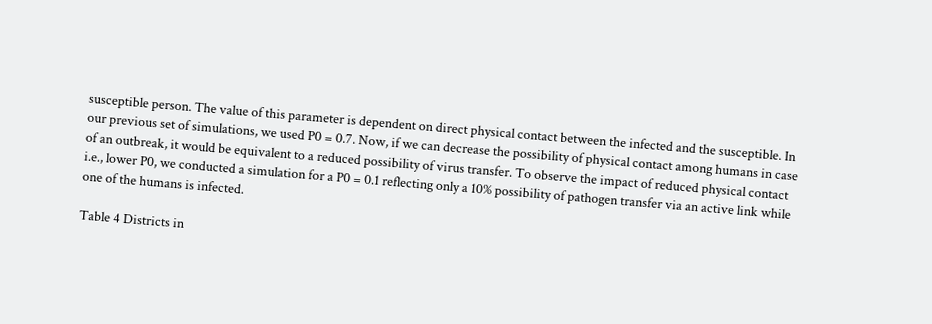susceptible person. The value of this parameter is dependent on direct physical contact between the infected and the susceptible. In our previous set of simulations, we used P0 = 0.7. Now, if we can decrease the possibility of physical contact among humans in case of an outbreak, it would be equivalent to a reduced possibility of virus transfer. To observe the impact of reduced physical contact i.e., lower P0, we conducted a simulation for a P0 = 0.1 reflecting only a 10% possibility of pathogen transfer via an active link while one of the humans is infected.

Table 4 Districts in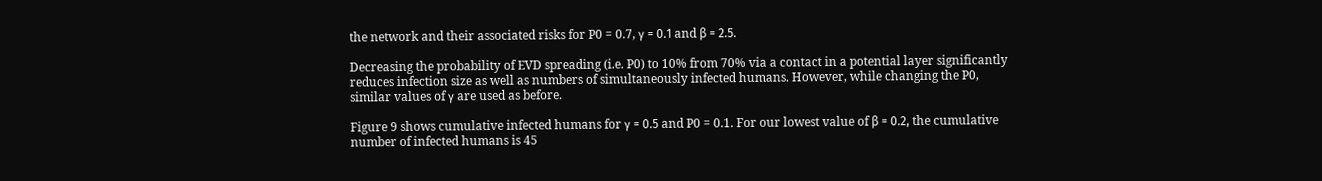the network and their associated risks for P0 = 0.7, γ = 0.1 and β = 2.5.

Decreasing the probability of EVD spreading (i.e. P0) to 10% from 70% via a contact in a potential layer significantly reduces infection size as well as numbers of simultaneously infected humans. However, while changing the P0, similar values of γ are used as before.

Figure 9 shows cumulative infected humans for γ = 0.5 and P0 = 0.1. For our lowest value of β = 0.2, the cumulative number of infected humans is 45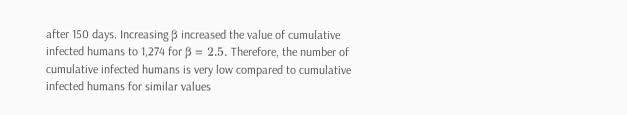after 150 days. Increasing β increased the value of cumulative infected humans to 1,274 for β = 2.5. Therefore, the number of cumulative infected humans is very low compared to cumulative infected humans for similar values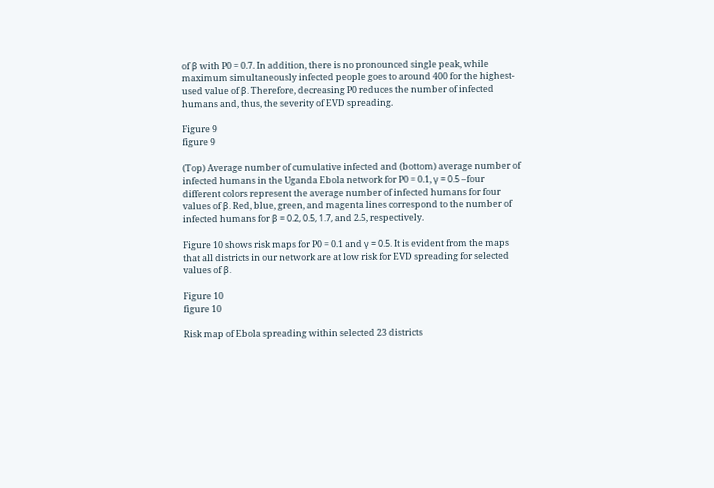of β with P0 = 0.7. In addition, there is no pronounced single peak, while maximum simultaneously infected people goes to around 400 for the highest-used value of β. Therefore, decreasing P0 reduces the number of infected humans and, thus, the severity of EVD spreading.

Figure 9
figure 9

(Top) Average number of cumulative infected and (bottom) average number of infected humans in the Uganda Ebola network for P0 = 0.1, γ = 0.5 –four different colors represent the average number of infected humans for four values of β. Red, blue, green, and magenta lines correspond to the number of infected humans for β = 0.2, 0.5, 1.7, and 2.5, respectively.

Figure 10 shows risk maps for P0 = 0.1 and γ = 0.5. It is evident from the maps that all districts in our network are at low risk for EVD spreading for selected values of β.

Figure 10
figure 10

Risk map of Ebola spreading within selected 23 districts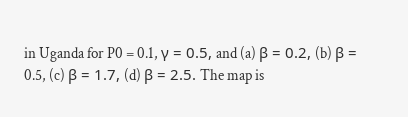in Uganda for P0 = 0.1, γ = 0.5, and (a) β = 0.2, (b) β = 0.5, (c) β = 1.7, (d) β = 2.5. The map is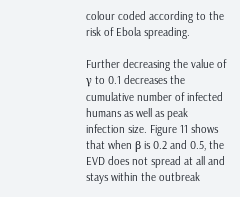colour coded according to the risk of Ebola spreading.

Further decreasing the value of γ to 0.1 decreases the cumulative number of infected humans as well as peak infection size. Figure 11 shows that when β is 0.2 and 0.5, the EVD does not spread at all and stays within the outbreak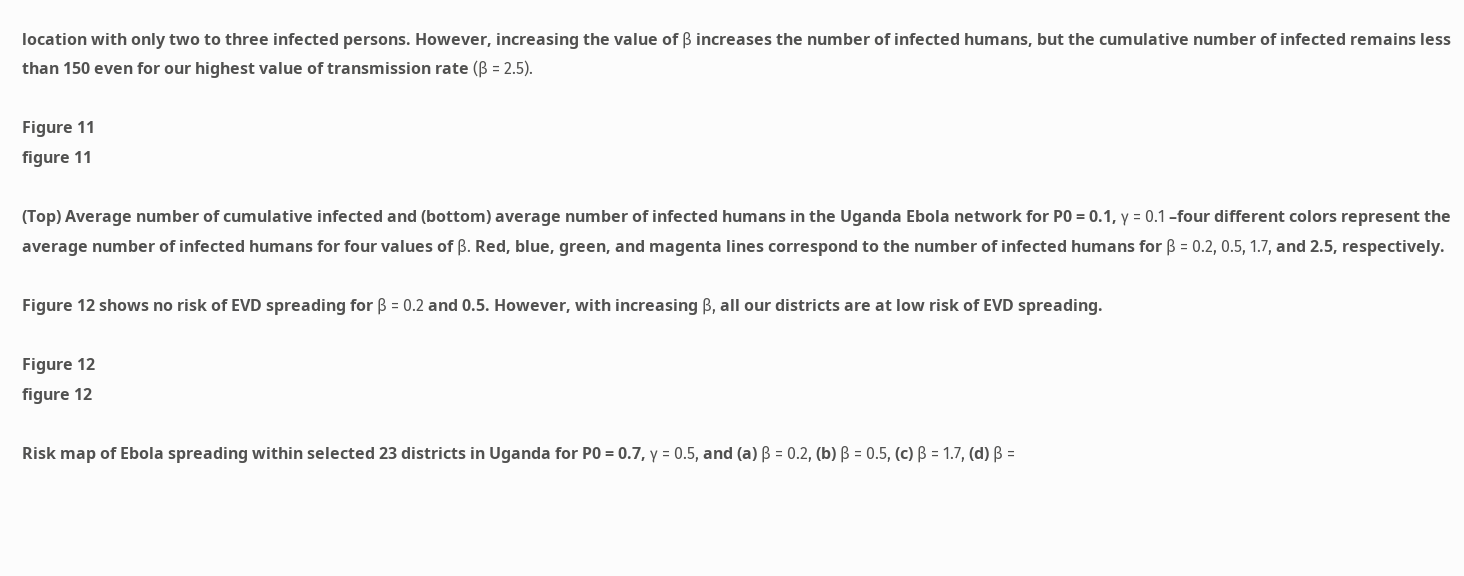location with only two to three infected persons. However, increasing the value of β increases the number of infected humans, but the cumulative number of infected remains less than 150 even for our highest value of transmission rate (β = 2.5).

Figure 11
figure 11

(Top) Average number of cumulative infected and (bottom) average number of infected humans in the Uganda Ebola network for P0 = 0.1, γ = 0.1 –four different colors represent the average number of infected humans for four values of β. Red, blue, green, and magenta lines correspond to the number of infected humans for β = 0.2, 0.5, 1.7, and 2.5, respectively.

Figure 12 shows no risk of EVD spreading for β = 0.2 and 0.5. However, with increasing β, all our districts are at low risk of EVD spreading.

Figure 12
figure 12

Risk map of Ebola spreading within selected 23 districts in Uganda for P0 = 0.7, γ = 0.5, and (a) β = 0.2, (b) β = 0.5, (c) β = 1.7, (d) β =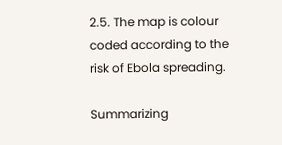2.5. The map is colour coded according to the risk of Ebola spreading.

Summarizing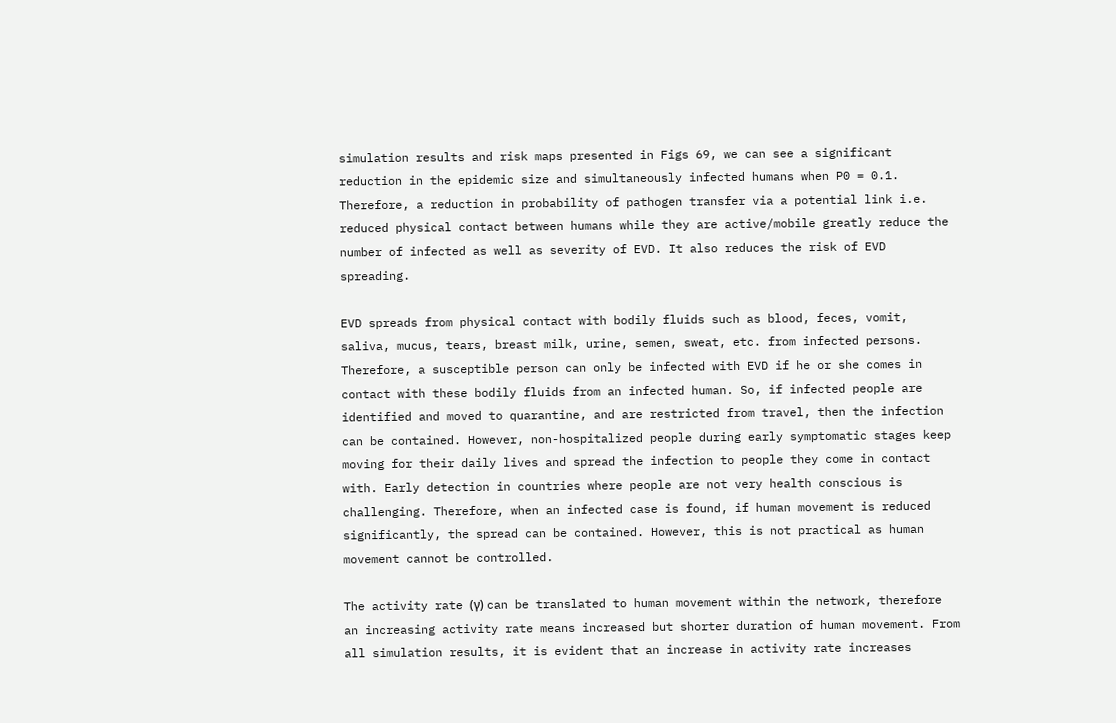simulation results and risk maps presented in Figs 69, we can see a significant reduction in the epidemic size and simultaneously infected humans when P0 = 0.1. Therefore, a reduction in probability of pathogen transfer via a potential link i.e. reduced physical contact between humans while they are active/mobile greatly reduce the number of infected as well as severity of EVD. It also reduces the risk of EVD spreading.

EVD spreads from physical contact with bodily fluids such as blood, feces, vomit, saliva, mucus, tears, breast milk, urine, semen, sweat, etc. from infected persons. Therefore, a susceptible person can only be infected with EVD if he or she comes in contact with these bodily fluids from an infected human. So, if infected people are identified and moved to quarantine, and are restricted from travel, then the infection can be contained. However, non-hospitalized people during early symptomatic stages keep moving for their daily lives and spread the infection to people they come in contact with. Early detection in countries where people are not very health conscious is challenging. Therefore, when an infected case is found, if human movement is reduced significantly, the spread can be contained. However, this is not practical as human movement cannot be controlled.

The activity rate (γ) can be translated to human movement within the network, therefore an increasing activity rate means increased but shorter duration of human movement. From all simulation results, it is evident that an increase in activity rate increases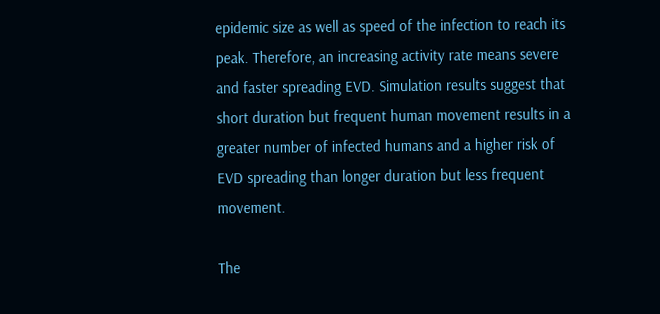epidemic size as well as speed of the infection to reach its peak. Therefore, an increasing activity rate means severe and faster spreading EVD. Simulation results suggest that short duration but frequent human movement results in a greater number of infected humans and a higher risk of EVD spreading than longer duration but less frequent movement.

The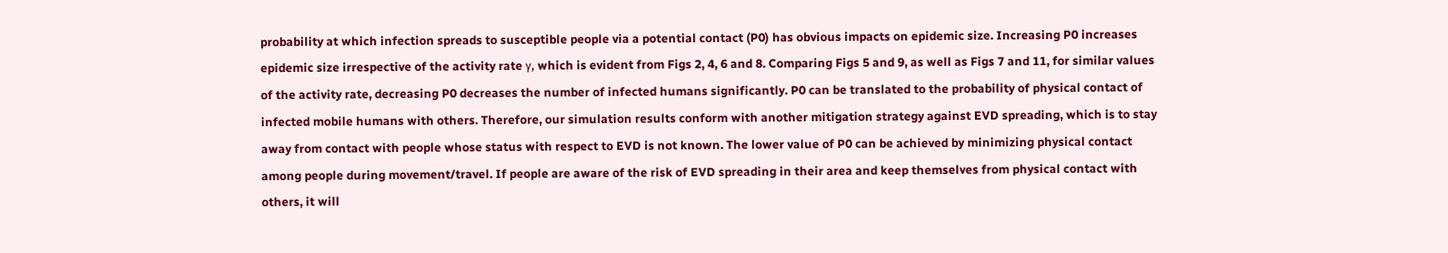probability at which infection spreads to susceptible people via a potential contact (P0) has obvious impacts on epidemic size. Increasing P0 increases epidemic size irrespective of the activity rate γ, which is evident from Figs 2, 4, 6 and 8. Comparing Figs 5 and 9, as well as Figs 7 and 11, for similar values of the activity rate, decreasing P0 decreases the number of infected humans significantly. P0 can be translated to the probability of physical contact of infected mobile humans with others. Therefore, our simulation results conform with another mitigation strategy against EVD spreading, which is to stay away from contact with people whose status with respect to EVD is not known. The lower value of P0 can be achieved by minimizing physical contact among people during movement/travel. If people are aware of the risk of EVD spreading in their area and keep themselves from physical contact with others, it will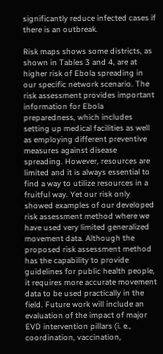significantly reduce infected cases if there is an outbreak.

Risk maps shows some districts, as shown in Tables 3 and 4, are at higher risk of Ebola spreading in our specific network scenario. The risk assessment provides important information for Ebola preparedness, which includes setting up medical facilities as well as employing different preventive measures against disease spreading. However, resources are limited and it is always essential to find a way to utilize resources in a fruitful way. Yet our risk only showed examples of our developed risk assessment method where we have used very limited generalized movement data. Although the proposed risk assessment method has the capability to provide guidelines for public health people, it requires more accurate movement data to be used practically in the field. Future work will include an evaluation of the impact of major EVD intervention pillars (i. e., coordination, vaccination,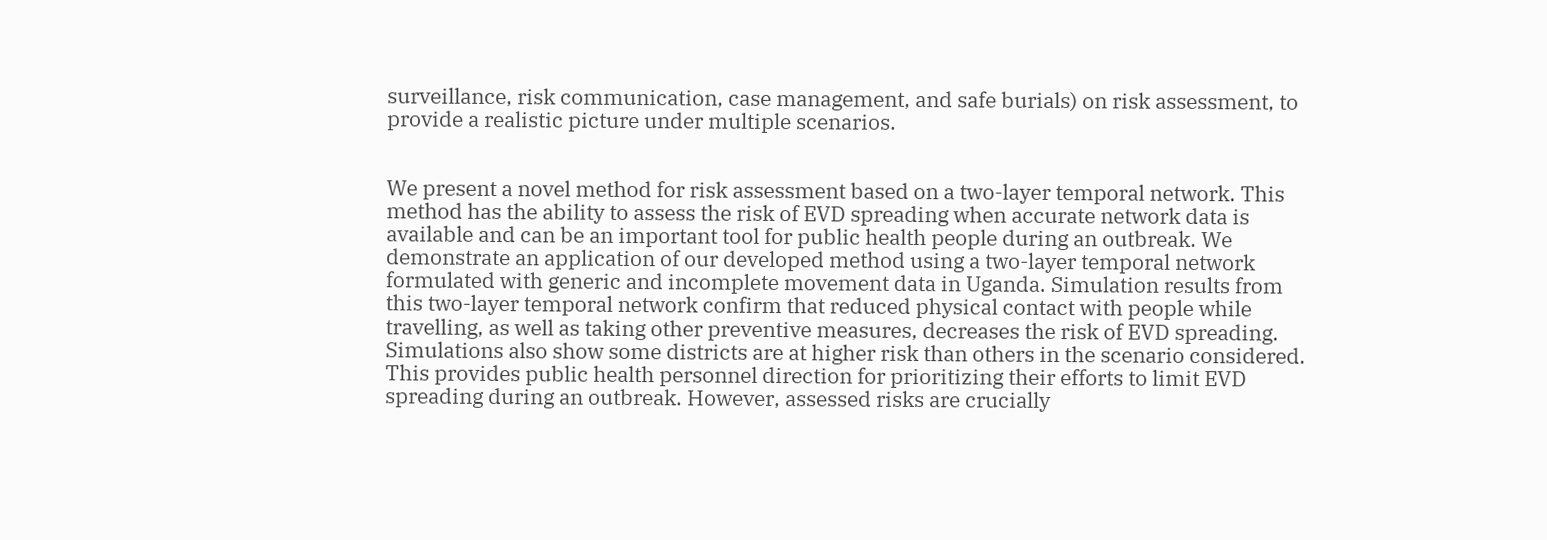surveillance, risk communication, case management, and safe burials) on risk assessment, to provide a realistic picture under multiple scenarios.


We present a novel method for risk assessment based on a two-layer temporal network. This method has the ability to assess the risk of EVD spreading when accurate network data is available and can be an important tool for public health people during an outbreak. We demonstrate an application of our developed method using a two-layer temporal network formulated with generic and incomplete movement data in Uganda. Simulation results from this two-layer temporal network confirm that reduced physical contact with people while travelling, as well as taking other preventive measures, decreases the risk of EVD spreading. Simulations also show some districts are at higher risk than others in the scenario considered. This provides public health personnel direction for prioritizing their efforts to limit EVD spreading during an outbreak. However, assessed risks are crucially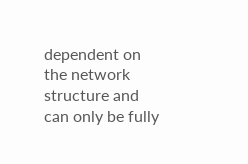dependent on the network structure and can only be fully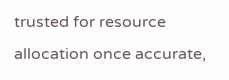trusted for resource allocation once accurate,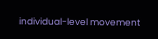individual-level movement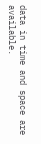data in time and space are available.